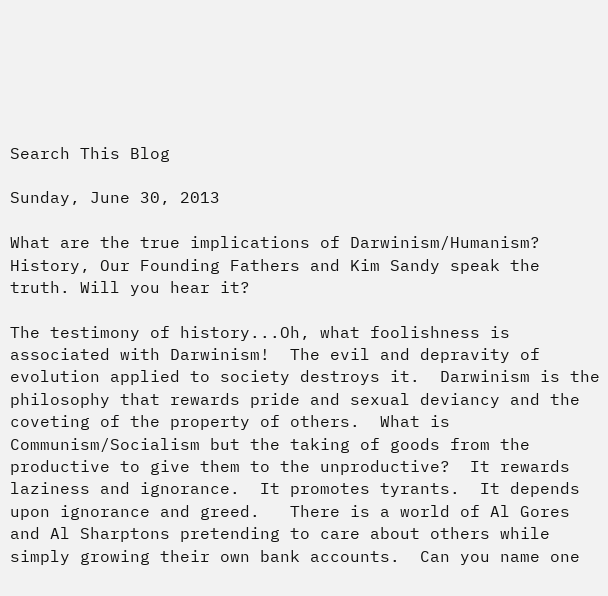Search This Blog

Sunday, June 30, 2013

What are the true implications of Darwinism/Humanism? History, Our Founding Fathers and Kim Sandy speak the truth. Will you hear it?

The testimony of history...Oh, what foolishness is associated with Darwinism!  The evil and depravity of evolution applied to society destroys it.  Darwinism is the philosophy that rewards pride and sexual deviancy and the coveting of the property of others.  What is Communism/Socialism but the taking of goods from the productive to give them to the unproductive?  It rewards laziness and ignorance.  It promotes tyrants.  It depends upon ignorance and greed.   There is a world of Al Gores and Al Sharptons pretending to care about others while simply growing their own bank accounts.  Can you name one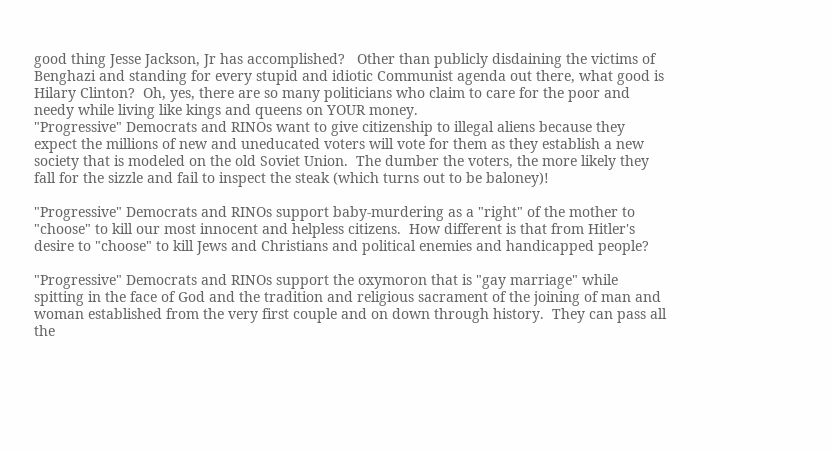good thing Jesse Jackson, Jr has accomplished?   Other than publicly disdaining the victims of Benghazi and standing for every stupid and idiotic Communist agenda out there, what good is Hilary Clinton?  Oh, yes, there are so many politicians who claim to care for the poor and needy while living like kings and queens on YOUR money.
"Progressive" Democrats and RINOs want to give citizenship to illegal aliens because they expect the millions of new and uneducated voters will vote for them as they establish a new society that is modeled on the old Soviet Union.  The dumber the voters, the more likely they fall for the sizzle and fail to inspect the steak (which turns out to be baloney)!

"Progressive" Democrats and RINOs support baby-murdering as a "right" of the mother to "choose" to kill our most innocent and helpless citizens.  How different is that from Hitler's desire to "choose" to kill Jews and Christians and political enemies and handicapped people?

"Progressive" Democrats and RINOs support the oxymoron that is "gay marriage" while spitting in the face of God and the tradition and religious sacrament of the joining of man and woman established from the very first couple and on down through history.  They can pass all the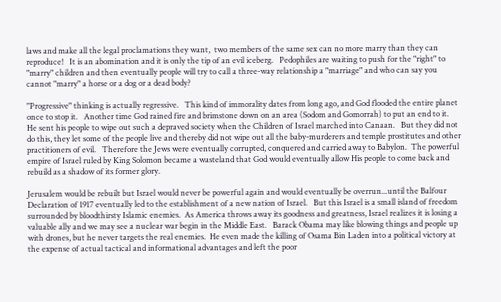laws and make all the legal proclamations they want,  two members of the same sex can no more marry than they can reproduce!   It is an abomination and it is only the tip of an evil iceberg.   Pedophiles are waiting to push for the "right" to "marry" children and then eventually people will try to call a three-way relationship a "marriage" and who can say you cannot "marry" a horse or a dog or a dead body?

"Progressive" thinking is actually regressive.   This kind of immorality dates from long ago, and God flooded the entire planet once to stop it.   Another time God rained fire and brimstone down on an area (Sodom and Gomorrah) to put an end to it.   He sent his people to wipe out such a depraved society when the Children of Israel marched into Canaan.   But they did not do this, they let some of the people live and thereby did not wipe out all the baby-murderers and temple prostitutes and other practitioners of evil.   Therefore the Jews were eventually corrupted, conquered and carried away to Babylon.  The powerful empire of Israel ruled by King Solomon became a wasteland that God would eventually allow His people to come back and rebuild as a shadow of its former glory.

Jerusalem would be rebuilt but Israel would never be powerful again and would eventually be overrun...until the Balfour Declaration of 1917 eventually led to the establishment of a new nation of Israel.   But this Israel is a small island of freedom surrounded by bloodthirsty Islamic enemies.  As America throws away its goodness and greatness, Israel realizes it is losing a valuable ally and we may see a nuclear war begin in the Middle East.   Barack Obama may like blowing things and people up with drones, but he never targets the real enemies.  He even made the killing of Osama Bin Laden into a political victory at the expense of actual tactical and informational advantages and left the poor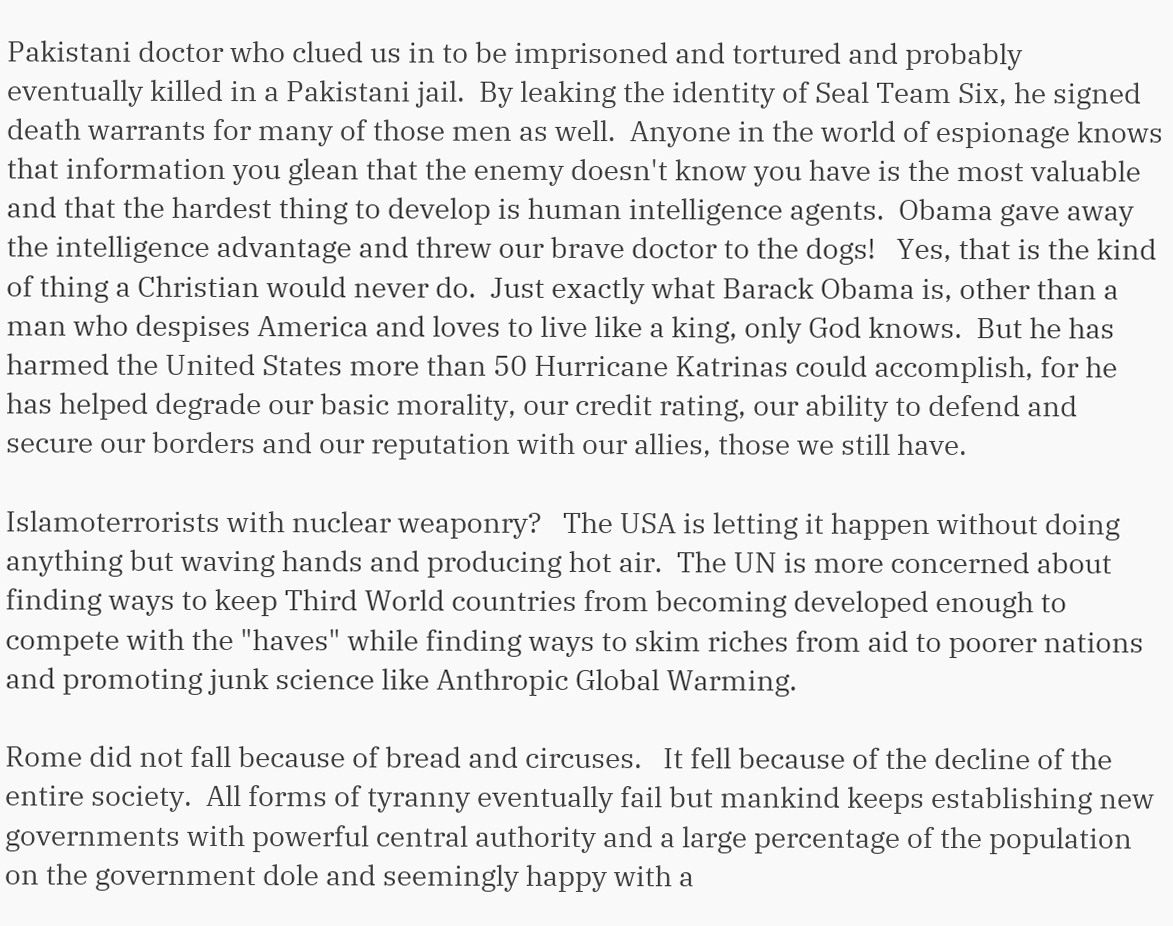Pakistani doctor who clued us in to be imprisoned and tortured and probably eventually killed in a Pakistani jail.  By leaking the identity of Seal Team Six, he signed death warrants for many of those men as well.  Anyone in the world of espionage knows that information you glean that the enemy doesn't know you have is the most valuable and that the hardest thing to develop is human intelligence agents.  Obama gave away the intelligence advantage and threw our brave doctor to the dogs!   Yes, that is the kind of thing a Christian would never do.  Just exactly what Barack Obama is, other than a man who despises America and loves to live like a king, only God knows.  But he has harmed the United States more than 50 Hurricane Katrinas could accomplish, for he has helped degrade our basic morality, our credit rating, our ability to defend and secure our borders and our reputation with our allies, those we still have.

Islamoterrorists with nuclear weaponry?   The USA is letting it happen without doing anything but waving hands and producing hot air.  The UN is more concerned about finding ways to keep Third World countries from becoming developed enough to compete with the "haves" while finding ways to skim riches from aid to poorer nations and promoting junk science like Anthropic Global Warming.

Rome did not fall because of bread and circuses.   It fell because of the decline of the entire society.  All forms of tyranny eventually fail but mankind keeps establishing new governments with powerful central authority and a large percentage of the population on the government dole and seemingly happy with a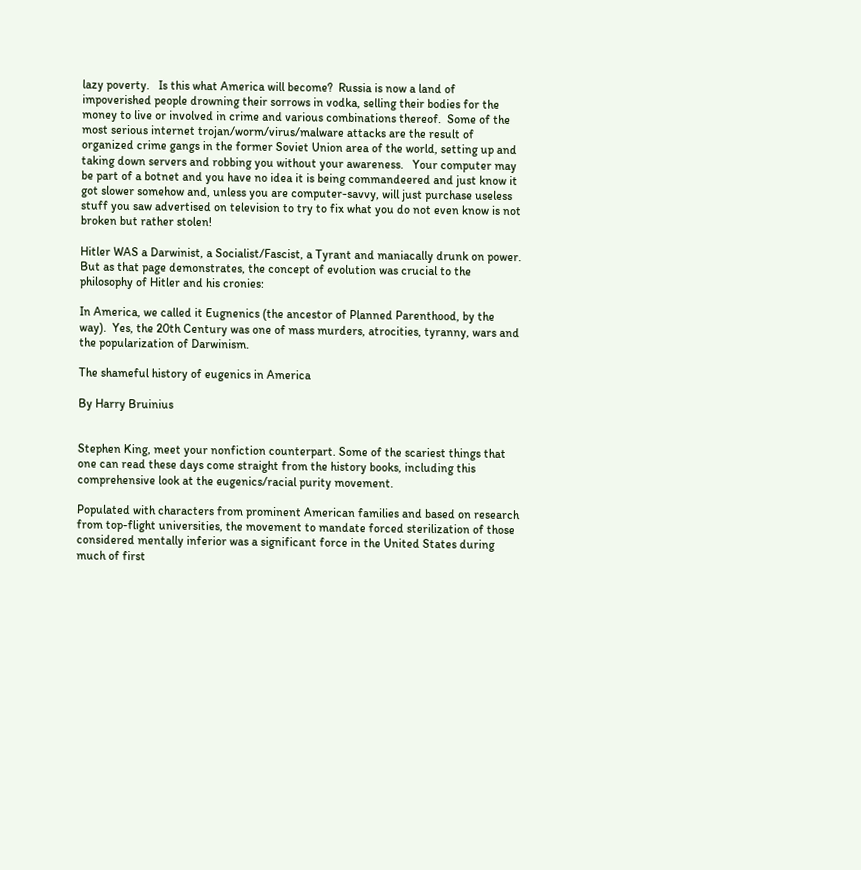lazy poverty.   Is this what America will become?  Russia is now a land of impoverished people drowning their sorrows in vodka, selling their bodies for the money to live or involved in crime and various combinations thereof.  Some of the most serious internet trojan/worm/virus/malware attacks are the result of organized crime gangs in the former Soviet Union area of the world, setting up and taking down servers and robbing you without your awareness.   Your computer may be part of a botnet and you have no idea it is being commandeered and just know it got slower somehow and, unless you are computer-savvy, will just purchase useless stuff you saw advertised on television to try to fix what you do not even know is not broken but rather stolen!

Hitler WAS a Darwinist, a Socialist/Fascist, a Tyrant and maniacally drunk on power.   But as that page demonstrates, the concept of evolution was crucial to the philosophy of Hitler and his cronies:

In America, we called it Eugnenics (the ancestor of Planned Parenthood, by the way).  Yes, the 20th Century was one of mass murders, atrocities, tyranny, wars and the popularization of Darwinism.

The shameful history of eugenics in America

By Harry Bruinius


Stephen King, meet your nonfiction counterpart. Some of the scariest things that one can read these days come straight from the history books, including this comprehensive look at the eugenics/racial purity movement.

Populated with characters from prominent American families and based on research from top-flight universities, the movement to mandate forced sterilization of those considered mentally inferior was a significant force in the United States during much of first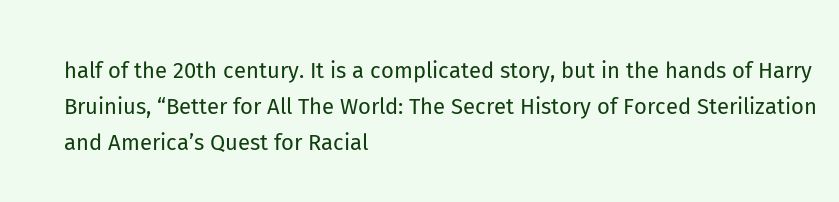half of the 20th century. It is a complicated story, but in the hands of Harry Bruinius, “Better for All The World: The Secret History of Forced Sterilization and America’s Quest for Racial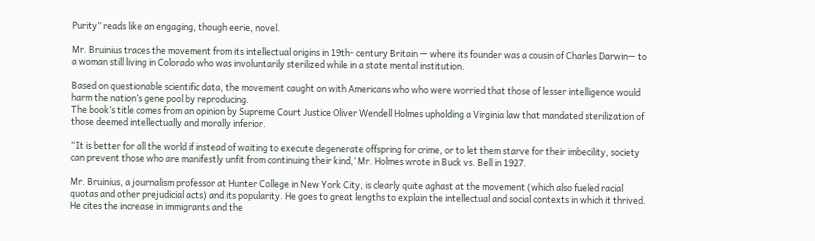Purity” reads like an engaging, though eerie, novel.

Mr. Bruinius traces the movement from its intellectual origins in 19th- century Britain — where its founder was a cousin of Charles Darwin— to a woman still living in Colorado who was involuntarily sterilized while in a state mental institution.

Based on questionable scientific data, the movement caught on with Americans who who were worried that those of lesser intelligence would harm the nation’s gene pool by reproducing.
The book’s title comes from an opinion by Supreme Court Justice Oliver Wendell Holmes upholding a Virginia law that mandated sterilization of those deemed intellectually and morally inferior.

“It is better for all the world if instead of waiting to execute degenerate offspring for crime, or to let them starve for their imbecility, society can prevent those who are manifestly unfit from continuing their kind,’ Mr. Holmes wrote in Buck vs. Bell in 1927.

Mr. Bruinius, a journalism professor at Hunter College in New York City, is clearly quite aghast at the movement (which also fueled racial quotas and other prejudicial acts) and its popularity. He goes to great lengths to explain the intellectual and social contexts in which it thrived. He cites the increase in immigrants and the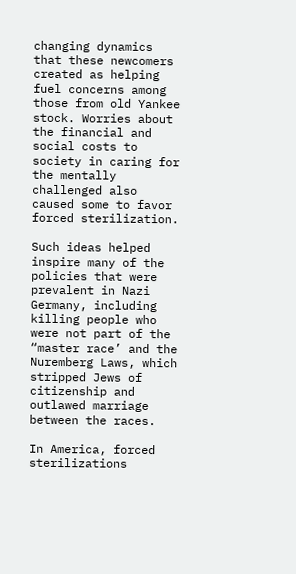changing dynamics that these newcomers created as helping fuel concerns among those from old Yankee stock. Worries about the financial and social costs to society in caring for the mentally challenged also caused some to favor forced sterilization.

Such ideas helped inspire many of the policies that were prevalent in Nazi Germany, including killing people who were not part of the “master race’ and the Nuremberg Laws, which stripped Jews of citizenship and outlawed marriage between the races.

In America, forced sterilizations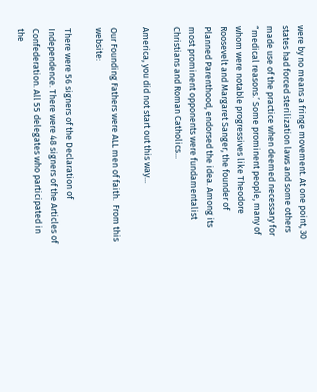were by no means a fringe movement. At one point, 30 states had forced sterilization laws and some others made use of the practice when deemed necessary for “medical reasons.’ Some prominent people, many of whom were notable progressives like Theodore Roosevelt and Margaret Sanger, the founder of Planned Parenthood, endorsed the idea. Among its most prominent opponents were fundamentalist Christians and Roman Catholics...

America, you did not start out this way...

Our Founding Fathers were ALL men of faith.  From this website:

There were 56 signers of the Declaration of Independence. There were 48 signers of the Articles of Confederation. All 55 delegates who participated in the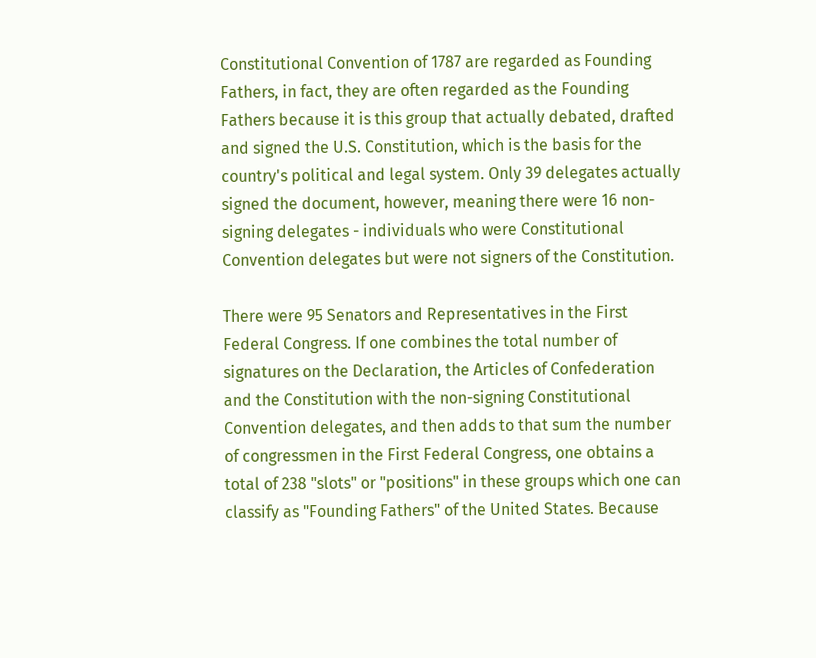Constitutional Convention of 1787 are regarded as Founding Fathers, in fact, they are often regarded as the Founding Fathers because it is this group that actually debated, drafted and signed the U.S. Constitution, which is the basis for the country's political and legal system. Only 39 delegates actually signed the document, however, meaning there were 16 non-signing delegates - individuals who were Constitutional Convention delegates but were not signers of the Constitution.

There were 95 Senators and Representatives in the First Federal Congress. If one combines the total number of signatures on the Declaration, the Articles of Confederation and the Constitution with the non-signing Constitutional Convention delegates, and then adds to that sum the number of congressmen in the First Federal Congress, one obtains a total of 238 "slots" or "positions" in these groups which one can classify as "Founding Fathers" of the United States. Because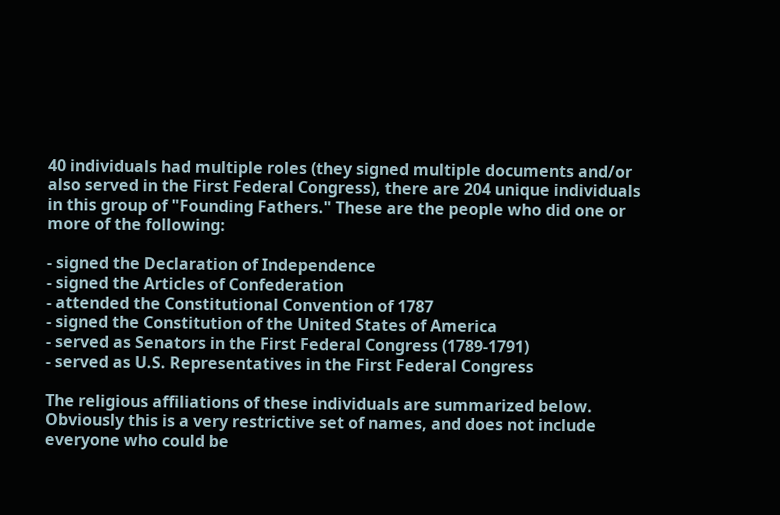40 individuals had multiple roles (they signed multiple documents and/or also served in the First Federal Congress), there are 204 unique individuals in this group of "Founding Fathers." These are the people who did one or more of the following:

- signed the Declaration of Independence
- signed the Articles of Confederation
- attended the Constitutional Convention of 1787
- signed the Constitution of the United States of America
- served as Senators in the First Federal Congress (1789-1791)
- served as U.S. Representatives in the First Federal Congress

The religious affiliations of these individuals are summarized below. Obviously this is a very restrictive set of names, and does not include everyone who could be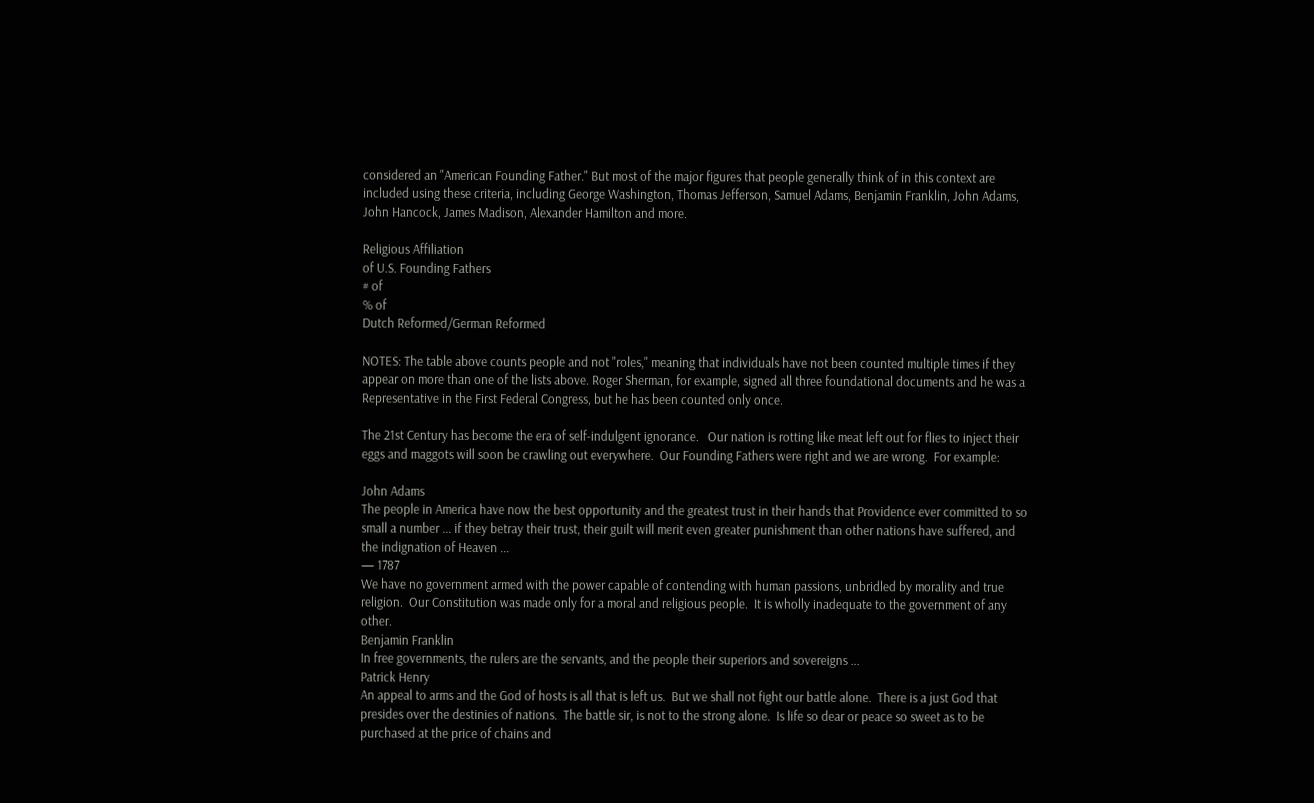considered an "American Founding Father." But most of the major figures that people generally think of in this context are included using these criteria, including George Washington, Thomas Jefferson, Samuel Adams, Benjamin Franklin, John Adams, John Hancock, James Madison, Alexander Hamilton and more.

Religious Affiliation
of U.S. Founding Fathers
# of
% of
Dutch Reformed/German Reformed

NOTES: The table above counts people and not "roles," meaning that individuals have not been counted multiple times if they appear on more than one of the lists above. Roger Sherman, for example, signed all three foundational documents and he was a Representative in the First Federal Congress, but he has been counted only once.

The 21st Century has become the era of self-indulgent ignorance.   Our nation is rotting like meat left out for flies to inject their eggs and maggots will soon be crawling out everywhere.  Our Founding Fathers were right and we are wrong.  For example:

John Adams
The people in America have now the best opportunity and the greatest trust in their hands that Providence ever committed to so small a number ... if they betray their trust, their guilt will merit even greater punishment than other nations have suffered, and the indignation of Heaven ...
— 1787
We have no government armed with the power capable of contending with human passions, unbridled by morality and true religion.  Our Constitution was made only for a moral and religious people.  It is wholly inadequate to the government of any other.
Benjamin Franklin
In free governments, the rulers are the servants, and the people their superiors and sovereigns ...
Patrick Henry
An appeal to arms and the God of hosts is all that is left us.  But we shall not fight our battle alone.  There is a just God that presides over the destinies of nations.  The battle sir, is not to the strong alone.  Is life so dear or peace so sweet as to be purchased at the price of chains and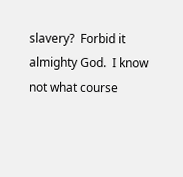slavery?  Forbid it almighty God.  I know not what course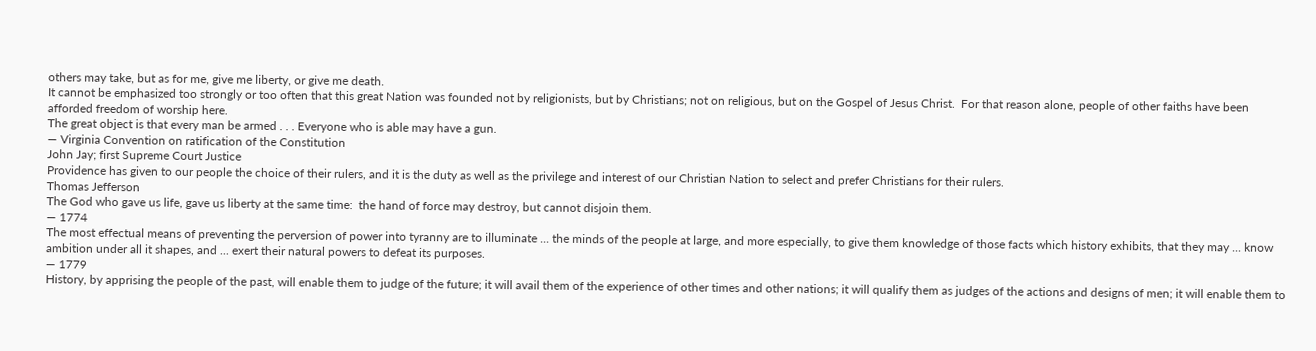others may take, but as for me, give me liberty, or give me death.
It cannot be emphasized too strongly or too often that this great Nation was founded not by religionists, but by Christians; not on religious, but on the Gospel of Jesus Christ.  For that reason alone, people of other faiths have been afforded freedom of worship here.
The great object is that every man be armed . . . Everyone who is able may have a gun.
— Virginia Convention on ratification of the Constitution
John Jay; first Supreme Court Justice
Providence has given to our people the choice of their rulers, and it is the duty as well as the privilege and interest of our Christian Nation to select and prefer Christians for their rulers.
Thomas Jefferson
The God who gave us life, gave us liberty at the same time:  the hand of force may destroy, but cannot disjoin them.
— 1774
The most effectual means of preventing the perversion of power into tyranny are to illuminate ... the minds of the people at large, and more especially, to give them knowledge of those facts which history exhibits, that they may ... know ambition under all it shapes, and ... exert their natural powers to defeat its purposes.
— 1779
History, by apprising the people of the past, will enable them to judge of the future; it will avail them of the experience of other times and other nations; it will qualify them as judges of the actions and designs of men; it will enable them to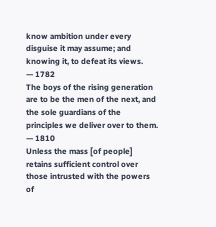know ambition under every disguise it may assume; and knowing it, to defeat its views.
— 1782
The boys of the rising generation are to be the men of the next, and the sole guardians of the principles we deliver over to them.
— 1810
Unless the mass [of people] retains sufficient control over those intrusted with the powers of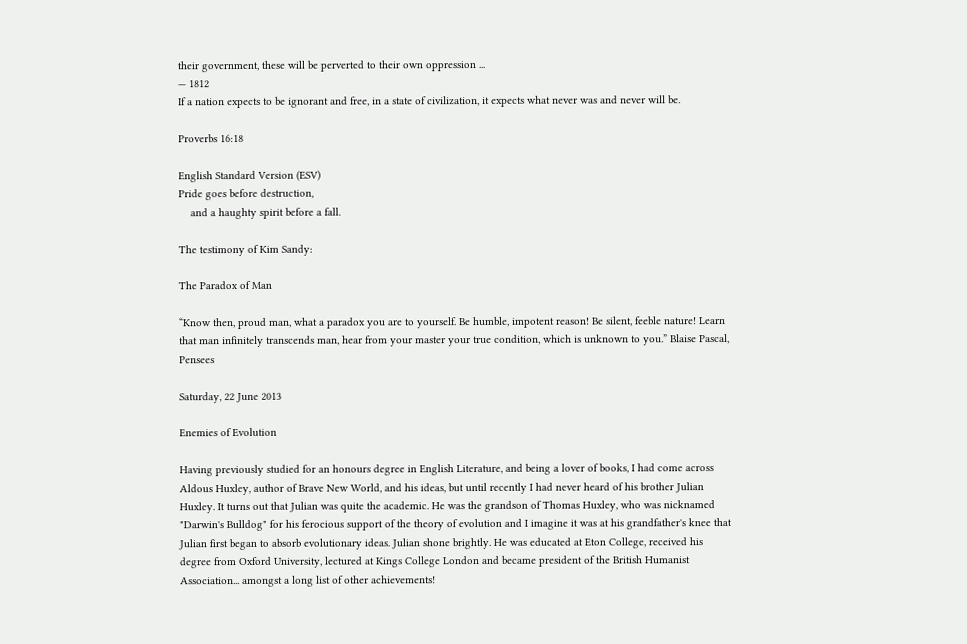their government, these will be perverted to their own oppression ...
— 1812
If a nation expects to be ignorant and free, in a state of civilization, it expects what never was and never will be.

Proverbs 16:18

English Standard Version (ESV)
Pride goes before destruction,
    and a haughty spirit before a fall.

The testimony of Kim Sandy:

The Paradox of Man

“Know then, proud man, what a paradox you are to yourself. Be humble, impotent reason! Be silent, feeble nature! Learn that man infinitely transcends man, hear from your master your true condition, which is unknown to you.” Blaise Pascal, Pensees

Saturday, 22 June 2013

Enemies of Evolution

Having previously studied for an honours degree in English Literature, and being a lover of books, I had come across Aldous Huxley, author of Brave New World, and his ideas, but until recently I had never heard of his brother Julian Huxley. It turns out that Julian was quite the academic. He was the grandson of Thomas Huxley, who was nicknamed "Darwin's Bulldog" for his ferocious support of the theory of evolution and I imagine it was at his grandfather's knee that Julian first began to absorb evolutionary ideas. Julian shone brightly. He was educated at Eton College, received his degree from Oxford University, lectured at Kings College London and became president of the British Humanist Association... amongst a long list of other achievements!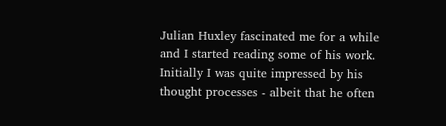Julian Huxley fascinated me for a while and I started reading some of his work. Initially I was quite impressed by his thought processes - albeit that he often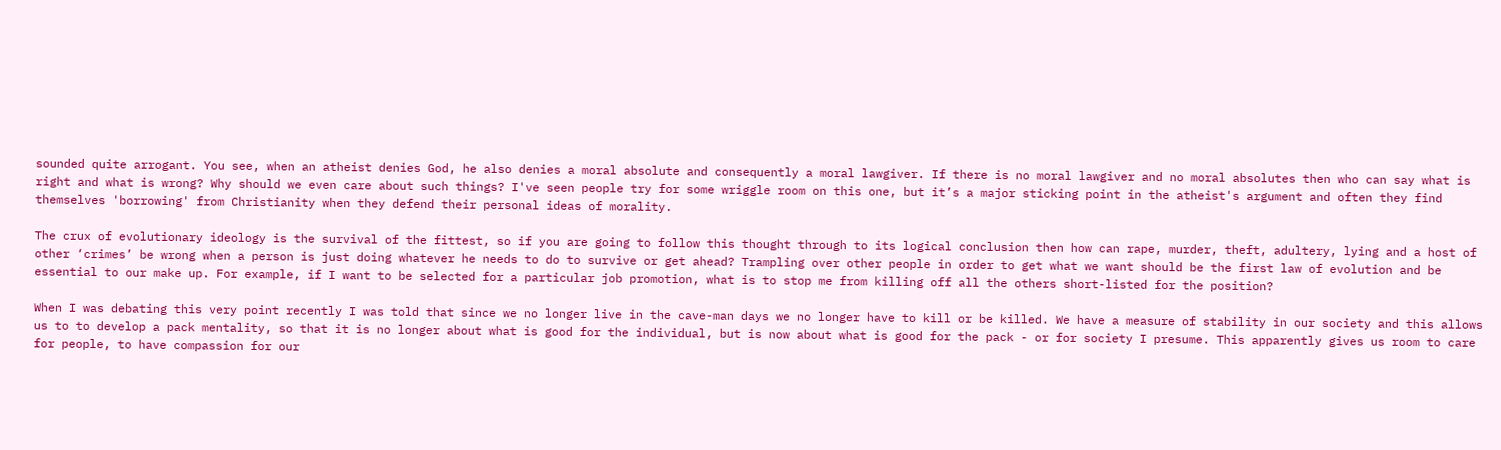sounded quite arrogant. You see, when an atheist denies God, he also denies a moral absolute and consequently a moral lawgiver. If there is no moral lawgiver and no moral absolutes then who can say what is right and what is wrong? Why should we even care about such things? I've seen people try for some wriggle room on this one, but it’s a major sticking point in the atheist's argument and often they find themselves 'borrowing' from Christianity when they defend their personal ideas of morality.

The crux of evolutionary ideology is the survival of the fittest, so if you are going to follow this thought through to its logical conclusion then how can rape, murder, theft, adultery, lying and a host of other ‘crimes’ be wrong when a person is just doing whatever he needs to do to survive or get ahead? Trampling over other people in order to get what we want should be the first law of evolution and be essential to our make up. For example, if I want to be selected for a particular job promotion, what is to stop me from killing off all the others short-listed for the position?

When I was debating this very point recently I was told that since we no longer live in the cave-man days we no longer have to kill or be killed. We have a measure of stability in our society and this allows us to to develop a pack mentality, so that it is no longer about what is good for the individual, but is now about what is good for the pack - or for society I presume. This apparently gives us room to care for people, to have compassion for our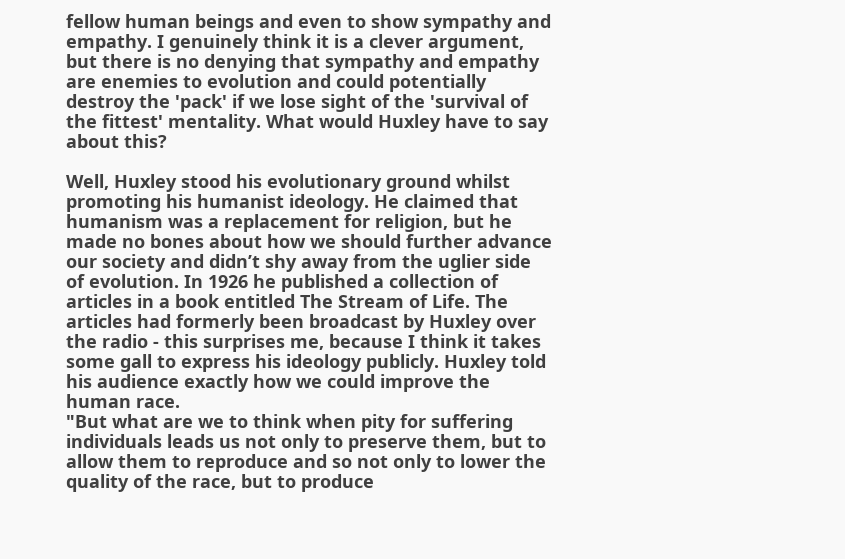fellow human beings and even to show sympathy and empathy. I genuinely think it is a clever argument, but there is no denying that sympathy and empathy are enemies to evolution and could potentially destroy the 'pack' if we lose sight of the 'survival of the fittest' mentality. What would Huxley have to say about this?

Well, Huxley stood his evolutionary ground whilst promoting his humanist ideology. He claimed that humanism was a replacement for religion, but he made no bones about how we should further advance our society and didn’t shy away from the uglier side of evolution. In 1926 he published a collection of articles in a book entitled The Stream of Life. The articles had formerly been broadcast by Huxley over the radio - this surprises me, because I think it takes some gall to express his ideology publicly. Huxley told his audience exactly how we could improve the human race.
"But what are we to think when pity for suffering individuals leads us not only to preserve them, but to allow them to reproduce and so not only to lower the quality of the race, but to produce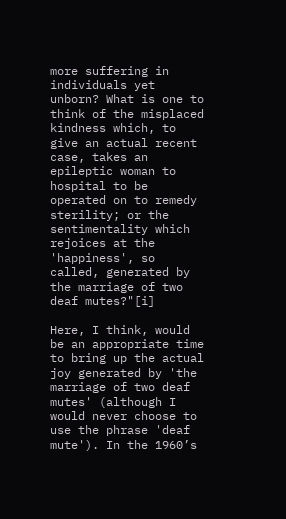more suffering in individuals yet unborn? What is one to think of the misplaced kindness which, to give an actual recent case, takes an epileptic woman to hospital to be operated on to remedy sterility; or the sentimentality which rejoices at the 'happiness', so called, generated by the marriage of two deaf mutes?"[i]

Here, I think, would be an appropriate time to bring up the actual joy generated by 'the marriage of two deaf mutes' (although I would never choose to use the phrase 'deaf mute'). In the 1960’s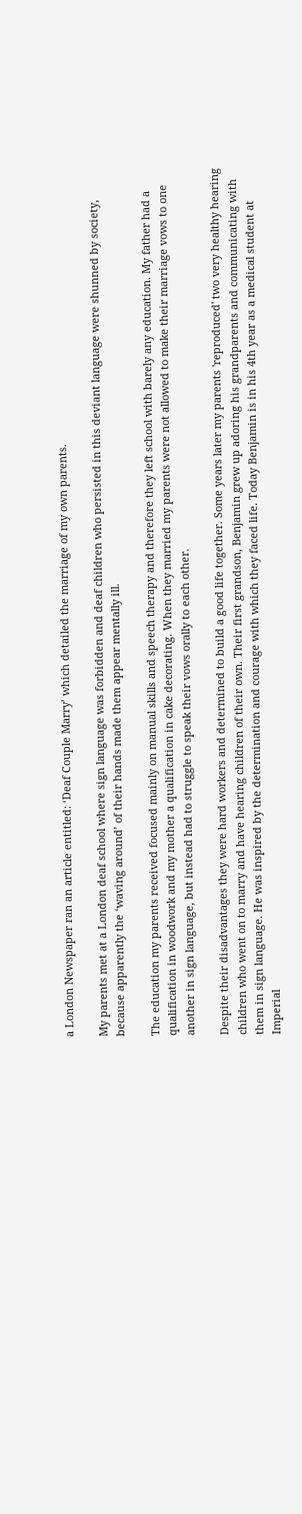a London Newspaper ran an article entitled: ‘Deaf Couple Marry’ which detailed the marriage of my own parents.

My parents met at a London deaf school where sign language was forbidden and deaf children who persisted in this deviant language were shunned by society, because apparently the ‘waving around’ of their hands made them appear mentally ill.

The education my parents received focused mainly on manual skills and speech therapy and therefore they left school with barely any education. My father had a qualification in woodwork and my mother a qualification in cake decorating. When they married my parents were not allowed to make their marriage vows to one another in sign language, but instead had to struggle to speak their vows orally to each other.

Despite their disadvantages they were hard workers and determined to build a good life together. Some years later my parents 'reproduced' two very healthy hearing children who went on to marry and have hearing children of their own. Their first grandson, Benjamin grew up adoring his grandparents and communicating with them in sign language. He was inspired by the determination and courage with which they faced life. Today Benjamin is in his 4th year as a medical student at Imperial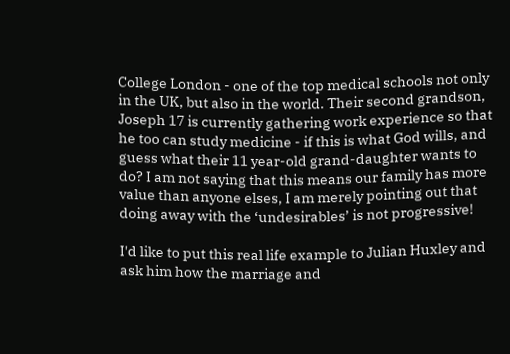College London - one of the top medical schools not only in the UK, but also in the world. Their second grandson, Joseph 17 is currently gathering work experience so that he too can study medicine - if this is what God wills, and guess what their 11 year-old grand-daughter wants to do? I am not saying that this means our family has more value than anyone elses, I am merely pointing out that doing away with the ‘undesirables’ is not progressive!

I'd like to put this real life example to Julian Huxley and ask him how the marriage and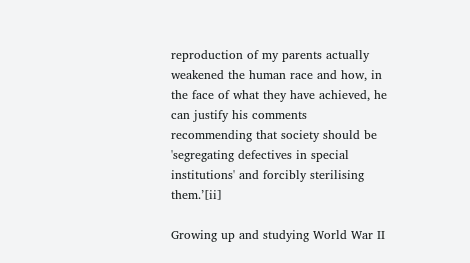reproduction of my parents actually weakened the human race and how, in the face of what they have achieved, he can justify his comments recommending that society should be 'segregating defectives in special institutions' and forcibly sterilising them.’[ii]

Growing up and studying World War II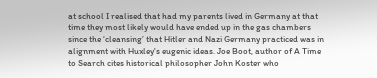at school I realised that had my parents lived in Germany at that time they most likely would have ended up in the gas chambers since the ‘cleansing’ that Hitler and Nazi Germany practiced was in alignment with Huxley's eugenic ideas. Joe Boot, author of A Time to Search cites historical philosopher John Koster who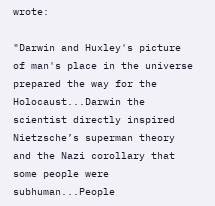wrote:

"Darwin and Huxley's picture of man's place in the universe prepared the way for the Holocaust...Darwin the scientist directly inspired Nietzsche’s superman theory and the Nazi corollary that some people were subhuman...People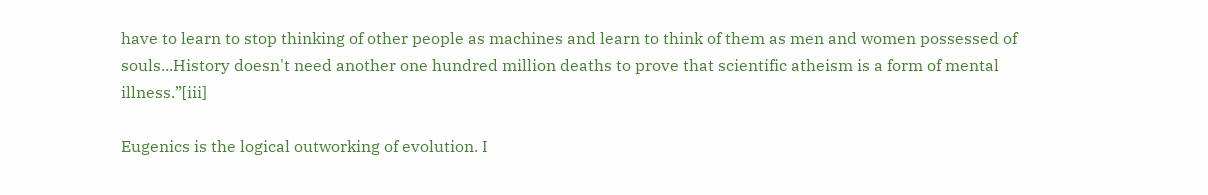have to learn to stop thinking of other people as machines and learn to think of them as men and women possessed of souls...History doesn't need another one hundred million deaths to prove that scientific atheism is a form of mental illness.”[iii]

Eugenics is the logical outworking of evolution. I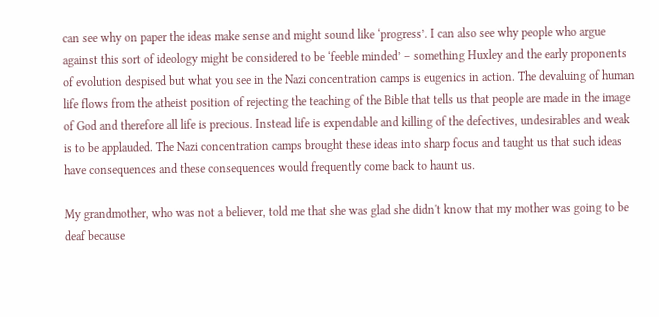can see why on paper the ideas make sense and might sound like ‘progress’. I can also see why people who argue against this sort of ideology might be considered to be ‘feeble minded’ – something Huxley and the early proponents of evolution despised but what you see in the Nazi concentration camps is eugenics in action. The devaluing of human life flows from the atheist position of rejecting the teaching of the Bible that tells us that people are made in the image of God and therefore all life is precious. Instead life is expendable and killing of the defectives, undesirables and weak is to be applauded. The Nazi concentration camps brought these ideas into sharp focus and taught us that such ideas have consequences and these consequences would frequently come back to haunt us.

My grandmother, who was not a believer, told me that she was glad she didn't know that my mother was going to be deaf because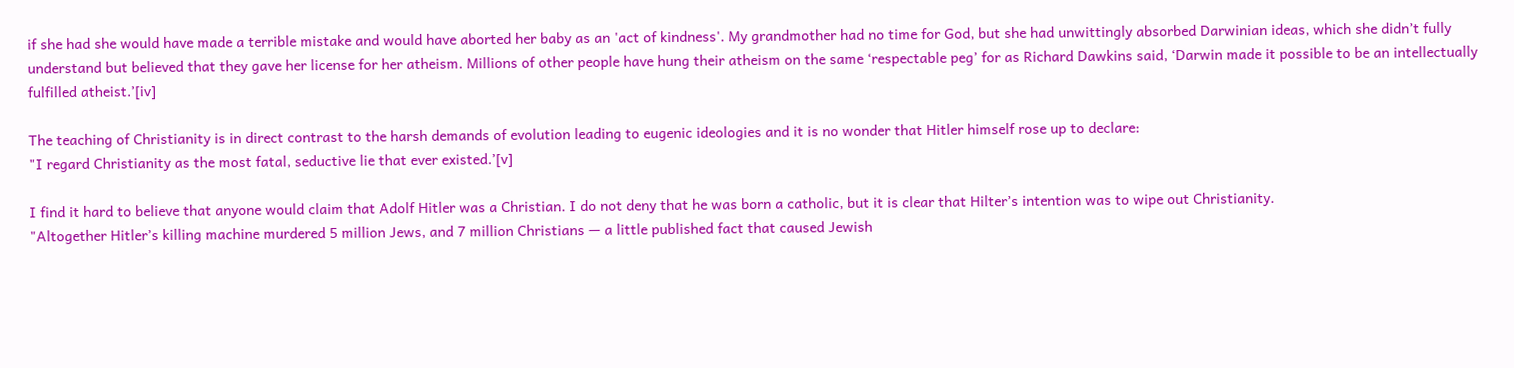if she had she would have made a terrible mistake and would have aborted her baby as an 'act of kindness'. My grandmother had no time for God, but she had unwittingly absorbed Darwinian ideas, which she didn’t fully understand but believed that they gave her license for her atheism. Millions of other people have hung their atheism on the same ‘respectable peg’ for as Richard Dawkins said, ‘Darwin made it possible to be an intellectually fulfilled atheist.’[iv]

The teaching of Christianity is in direct contrast to the harsh demands of evolution leading to eugenic ideologies and it is no wonder that Hitler himself rose up to declare:
"I regard Christianity as the most fatal, seductive lie that ever existed.’[v]

I find it hard to believe that anyone would claim that Adolf Hitler was a Christian. I do not deny that he was born a catholic, but it is clear that Hilter’s intention was to wipe out Christianity.
"Altogether Hitler’s killing machine murdered 5 million Jews, and 7 million Christians — a little published fact that caused Jewish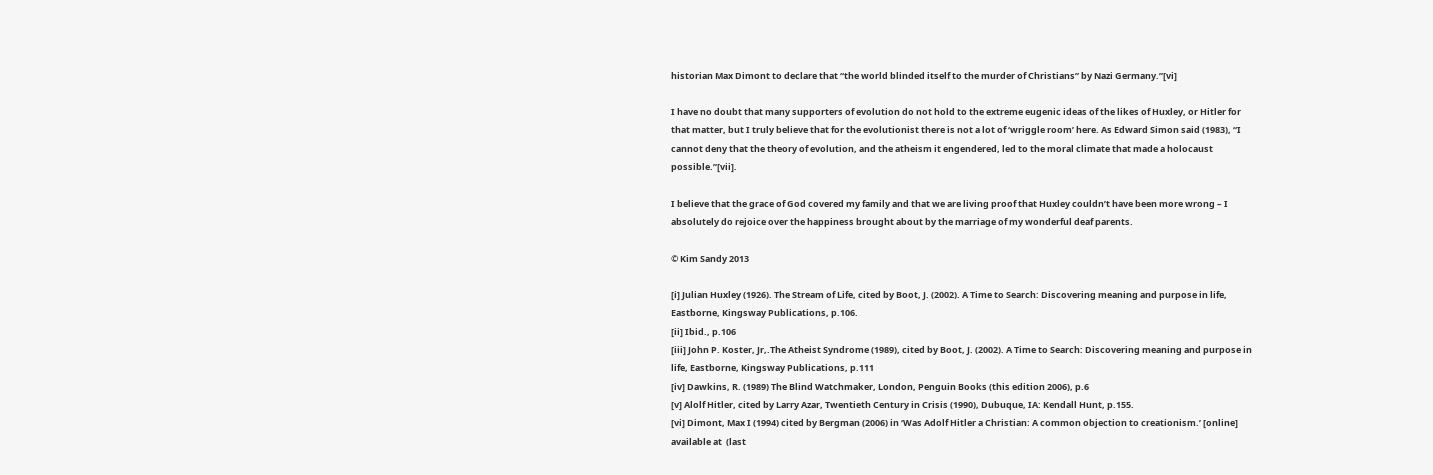historian Max Dimont to declare that “the world blinded itself to the murder of Christians” by Nazi Germany.”[vi]

I have no doubt that many supporters of evolution do not hold to the extreme eugenic ideas of the likes of Huxley, or Hitler for that matter, but I truly believe that for the evolutionist there is not a lot of ‘wriggle room’ here. As Edward Simon said (1983), “I cannot deny that the theory of evolution, and the atheism it engendered, led to the moral climate that made a holocaust possible.”[vii].

I believe that the grace of God covered my family and that we are living proof that Huxley couldn’t have been more wrong – I absolutely do rejoice over the happiness brought about by the marriage of my wonderful deaf parents.

© Kim Sandy 2013

[i] Julian Huxley (1926). The Stream of Life, cited by Boot, J. (2002). A Time to Search: Discovering meaning and purpose in life, Eastborne, Kingsway Publications, p.106.
[ii] Ibid., p.106
[iii] John P. Koster, Jr,.The Atheist Syndrome (1989), cited by Boot, J. (2002). A Time to Search: Discovering meaning and purpose in life, Eastborne, Kingsway Publications, p.111
[iv] Dawkins, R. (1989) The Blind Watchmaker, London, Penguin Books (this edition 2006), p.6
[v] Alolf Hitler, cited by Larry Azar, Twentieth Century in Crisis (1990), Dubuque, IA: Kendall Hunt, p.155.
[vi] Dimont, Max I (1994) cited by Bergman (2006) in ‘Was Adolf Hitler a Christian: A common objection to creationism.’ [online] available at  (last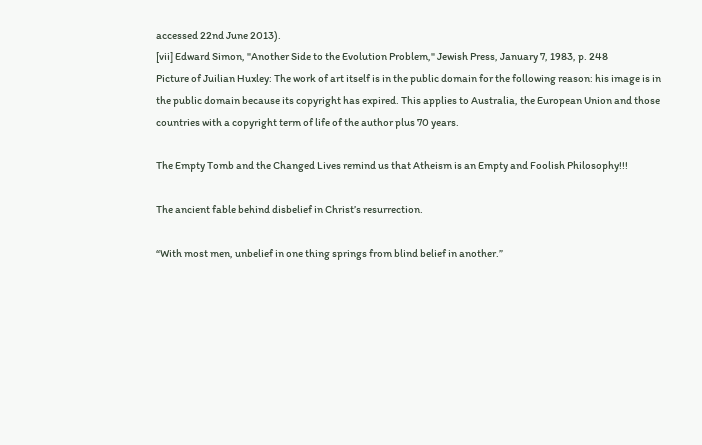accessed 22nd June 2013).
[vii] Edward Simon, "Another Side to the Evolution Problem," Jewish Press, January 7, 1983, p. 248
Picture of Juilian Huxley: The work of art itself is in the public domain for the following reason: his image is in the public domain because its copyright has expired. This applies to Australia, the European Union and those countries with a copyright term of life of the author plus 70 years.

The Empty Tomb and the Changed Lives remind us that Atheism is an Empty and Foolish Philosophy!!!

The ancient fable behind disbelief in Christ’s resurrection.

“With most men, unbelief in one thing springs from blind belief in another.”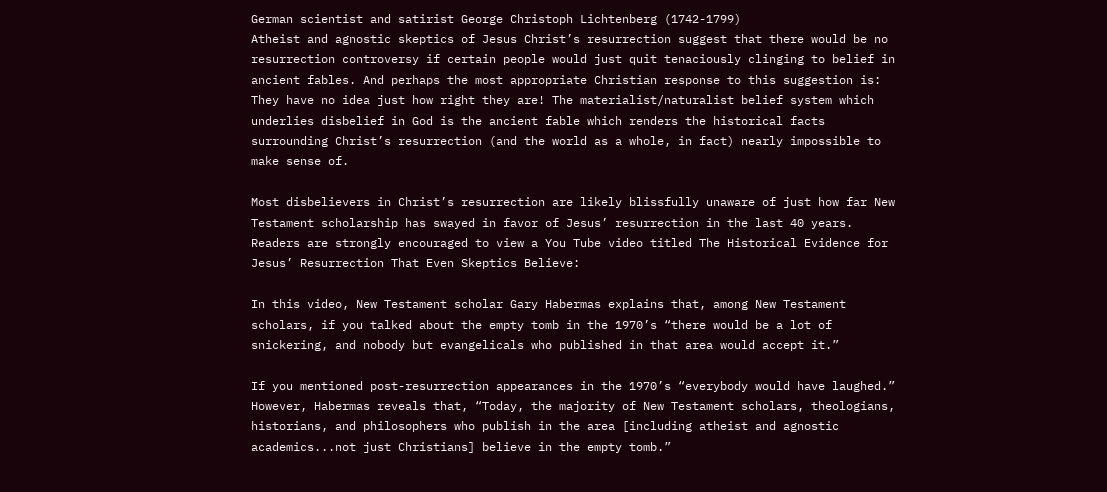German scientist and satirist George Christoph Lichtenberg (1742-1799)
Atheist and agnostic skeptics of Jesus Christ’s resurrection suggest that there would be no resurrection controversy if certain people would just quit tenaciously clinging to belief in ancient fables. And perhaps the most appropriate Christian response to this suggestion is: They have no idea just how right they are! The materialist/naturalist belief system which underlies disbelief in God is the ancient fable which renders the historical facts surrounding Christ’s resurrection (and the world as a whole, in fact) nearly impossible to make sense of.

Most disbelievers in Christ’s resurrection are likely blissfully unaware of just how far New Testament scholarship has swayed in favor of Jesus’ resurrection in the last 40 years. Readers are strongly encouraged to view a You Tube video titled The Historical Evidence for Jesus’ Resurrection That Even Skeptics Believe:

In this video, New Testament scholar Gary Habermas explains that, among New Testament scholars, if you talked about the empty tomb in the 1970’s “there would be a lot of snickering, and nobody but evangelicals who published in that area would accept it.”

If you mentioned post-resurrection appearances in the 1970’s “everybody would have laughed.” However, Habermas reveals that, “Today, the majority of New Testament scholars, theologians, historians, and philosophers who publish in the area [including atheist and agnostic academics...not just Christians] believe in the empty tomb.”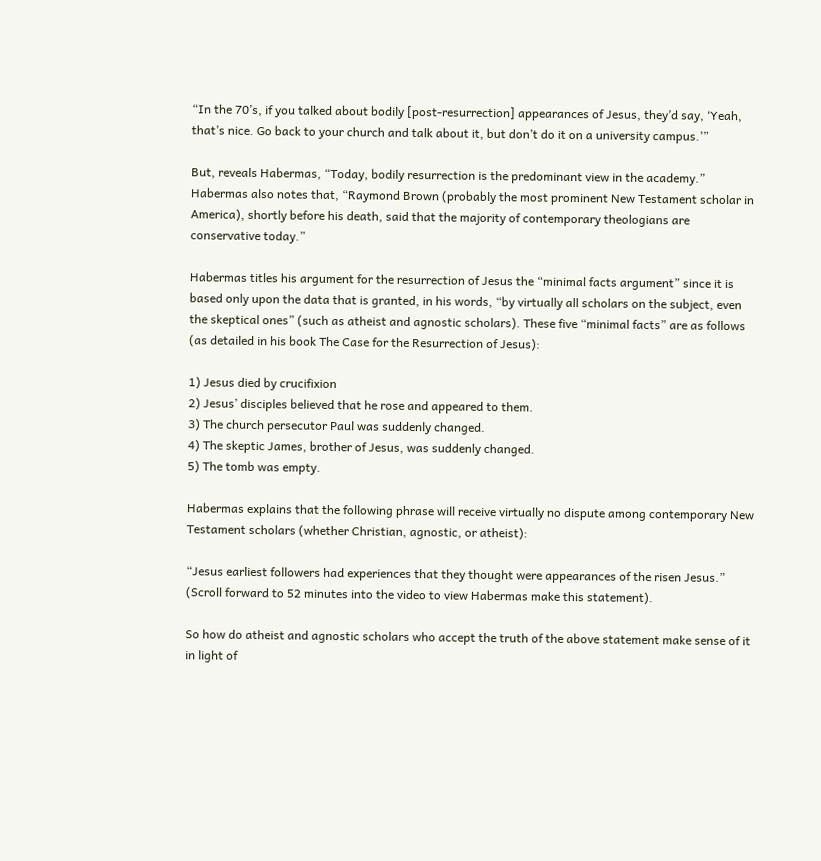“In the 70’s, if you talked about bodily [post-resurrection] appearances of Jesus, they’d say, ‘Yeah, that’s nice. Go back to your church and talk about it, but don’t do it on a university campus.’”

But, reveals Habermas, “Today, bodily resurrection is the predominant view in the academy.”
Habermas also notes that, “Raymond Brown (probably the most prominent New Testament scholar in America), shortly before his death, said that the majority of contemporary theologians are conservative today.”

Habermas titles his argument for the resurrection of Jesus the “minimal facts argument” since it is based only upon the data that is granted, in his words, “by virtually all scholars on the subject, even the skeptical ones” (such as atheist and agnostic scholars). These five “minimal facts” are as follows (as detailed in his book The Case for the Resurrection of Jesus):

1) Jesus died by crucifixion
2) Jesus’ disciples believed that he rose and appeared to them.
3) The church persecutor Paul was suddenly changed.
4) The skeptic James, brother of Jesus, was suddenly changed.
5) The tomb was empty.

Habermas explains that the following phrase will receive virtually no dispute among contemporary New Testament scholars (whether Christian, agnostic, or atheist):

“Jesus earliest followers had experiences that they thought were appearances of the risen Jesus.” (Scroll forward to 52 minutes into the video to view Habermas make this statement).

So how do atheist and agnostic scholars who accept the truth of the above statement make sense of it in light of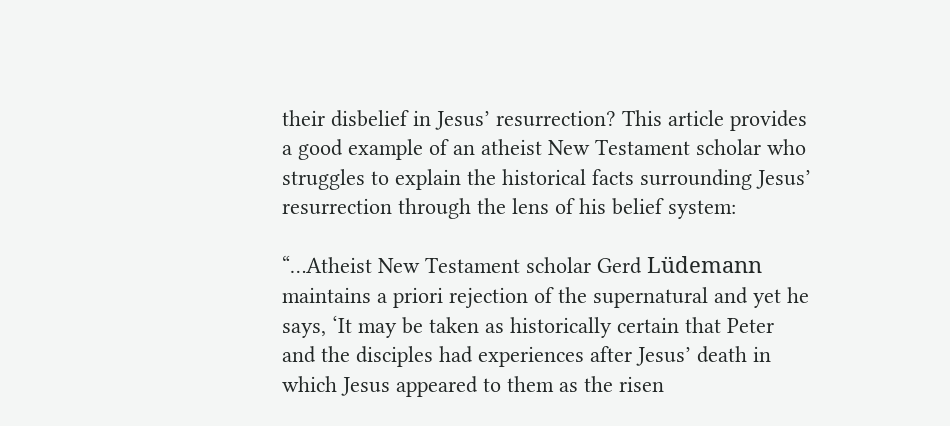their disbelief in Jesus’ resurrection? This article provides a good example of an atheist New Testament scholar who struggles to explain the historical facts surrounding Jesus’ resurrection through the lens of his belief system:

“…Atheist New Testament scholar Gerd Lüdemann maintains a priori rejection of the supernatural and yet he says, ‘It may be taken as historically certain that Peter and the disciples had experiences after Jesus’ death in which Jesus appeared to them as the risen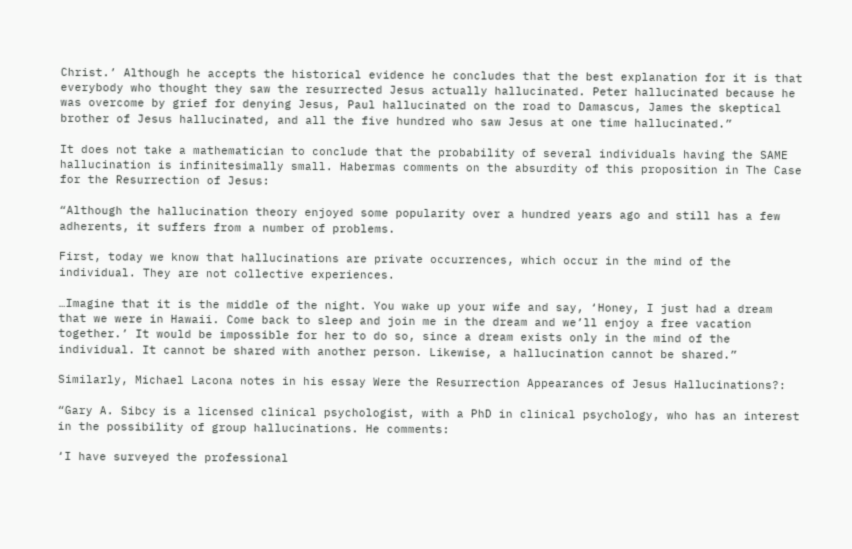Christ.’ Although he accepts the historical evidence he concludes that the best explanation for it is that everybody who thought they saw the resurrected Jesus actually hallucinated. Peter hallucinated because he was overcome by grief for denying Jesus, Paul hallucinated on the road to Damascus, James the skeptical brother of Jesus hallucinated, and all the five hundred who saw Jesus at one time hallucinated.”

It does not take a mathematician to conclude that the probability of several individuals having the SAME hallucination is infinitesimally small. Habermas comments on the absurdity of this proposition in The Case for the Resurrection of Jesus:

“Although the hallucination theory enjoyed some popularity over a hundred years ago and still has a few adherents, it suffers from a number of problems.

First, today we know that hallucinations are private occurrences, which occur in the mind of the individual. They are not collective experiences.

…Imagine that it is the middle of the night. You wake up your wife and say, ‘Honey, I just had a dream that we were in Hawaii. Come back to sleep and join me in the dream and we’ll enjoy a free vacation together.’ It would be impossible for her to do so, since a dream exists only in the mind of the individual. It cannot be shared with another person. Likewise, a hallucination cannot be shared.”

Similarly, Michael Lacona notes in his essay Were the Resurrection Appearances of Jesus Hallucinations?:

“Gary A. Sibcy is a licensed clinical psychologist, with a PhD in clinical psychology, who has an interest in the possibility of group hallucinations. He comments:

‘I have surveyed the professional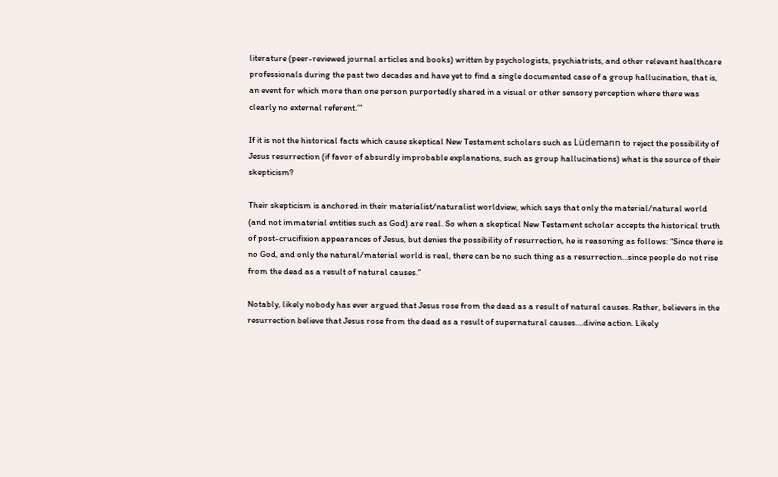literature (peer-reviewed journal articles and books) written by psychologists, psychiatrists, and other relevant healthcare professionals during the past two decades and have yet to find a single documented case of a group hallucination, that is, an event for which more than one person purportedly shared in a visual or other sensory perception where there was clearly no external referent.’”

If it is not the historical facts which cause skeptical New Testament scholars such as Lüdemann to reject the possibility of Jesus resurrection (if favor of absurdly improbable explanations, such as group hallucinations) what is the source of their skepticism?

Their skepticism is anchored in their materialist/naturalist worldview, which says that only the material/natural world (and not immaterial entities such as God) are real. So when a skeptical New Testament scholar accepts the historical truth of post-crucifixion appearances of Jesus, but denies the possibility of resurrection, he is reasoning as follows: “Since there is no God, and only the natural/material world is real, there can be no such thing as a resurrection…since people do not rise from the dead as a result of natural causes.”

Notably, likely nobody has ever argued that Jesus rose from the dead as a result of natural causes. Rather, believers in the resurrection believe that Jesus rose from the dead as a result of supernatural causes….divine action. Likely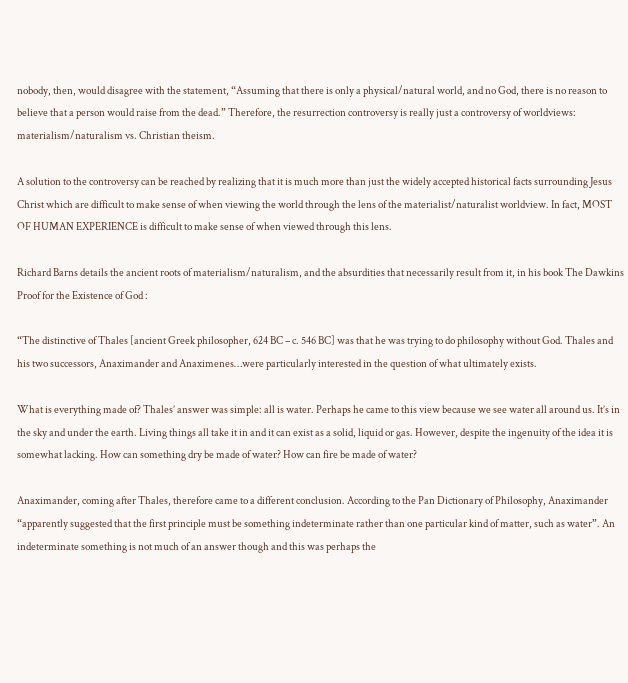nobody, then, would disagree with the statement, “Assuming that there is only a physical/natural world, and no God, there is no reason to believe that a person would raise from the dead.” Therefore, the resurrection controversy is really just a controversy of worldviews: materialism/naturalism vs. Christian theism.

A solution to the controversy can be reached by realizing that it is much more than just the widely accepted historical facts surrounding Jesus Christ which are difficult to make sense of when viewing the world through the lens of the materialist/naturalist worldview. In fact, MOST OF HUMAN EXPERIENCE is difficult to make sense of when viewed through this lens.

Richard Barns details the ancient roots of materialism/naturalism, and the absurdities that necessarily result from it, in his book The Dawkins Proof for the Existence of God :

“The distinctive of Thales [ancient Greek philosopher, 624 BC – c. 546 BC] was that he was trying to do philosophy without God. Thales and his two successors, Anaximander and Anaximenes…were particularly interested in the question of what ultimately exists.

What is everything made of? Thales’ answer was simple: all is water. Perhaps he came to this view because we see water all around us. It’s in the sky and under the earth. Living things all take it in and it can exist as a solid, liquid or gas. However, despite the ingenuity of the idea it is somewhat lacking. How can something dry be made of water? How can fire be made of water?

Anaximander, coming after Thales, therefore came to a different conclusion. According to the Pan Dictionary of Philosophy, Anaximander “apparently suggested that the first principle must be something indeterminate rather than one particular kind of matter, such as water”. An indeterminate something is not much of an answer though and this was perhaps the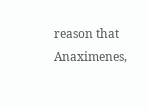reason that Anaximenes,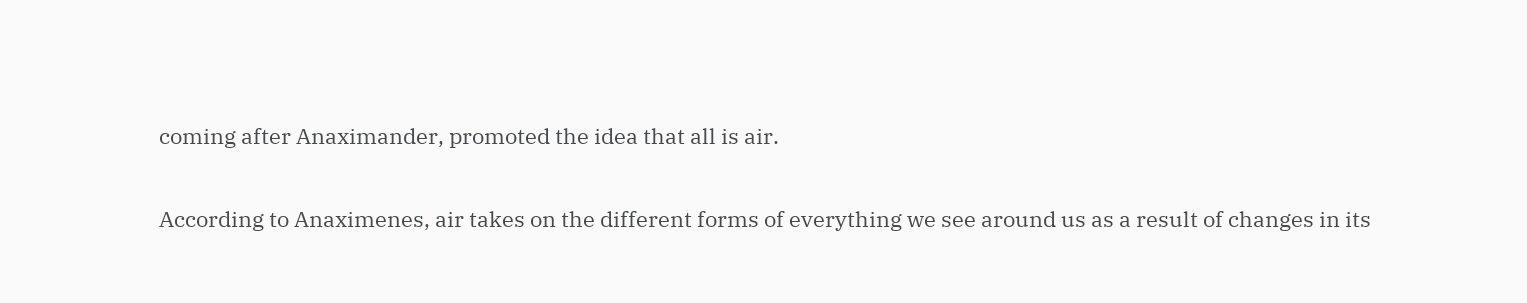coming after Anaximander, promoted the idea that all is air.

According to Anaximenes, air takes on the different forms of everything we see around us as a result of changes in its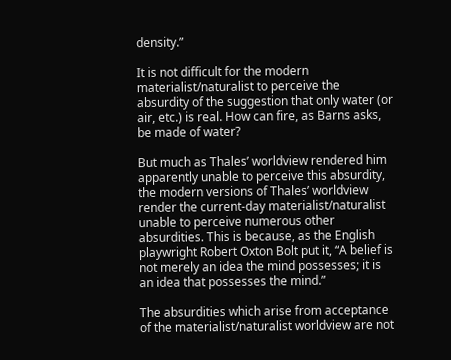density.”

It is not difficult for the modern materialist/naturalist to perceive the absurdity of the suggestion that only water (or air, etc.) is real. How can fire, as Barns asks, be made of water?

But much as Thales’ worldview rendered him apparently unable to perceive this absurdity, the modern versions of Thales’ worldview render the current-day materialist/naturalist unable to perceive numerous other absurdities. This is because, as the English playwright Robert Oxton Bolt put it, “A belief is not merely an idea the mind possesses; it is an idea that possesses the mind.”

The absurdities which arise from acceptance of the materialist/naturalist worldview are not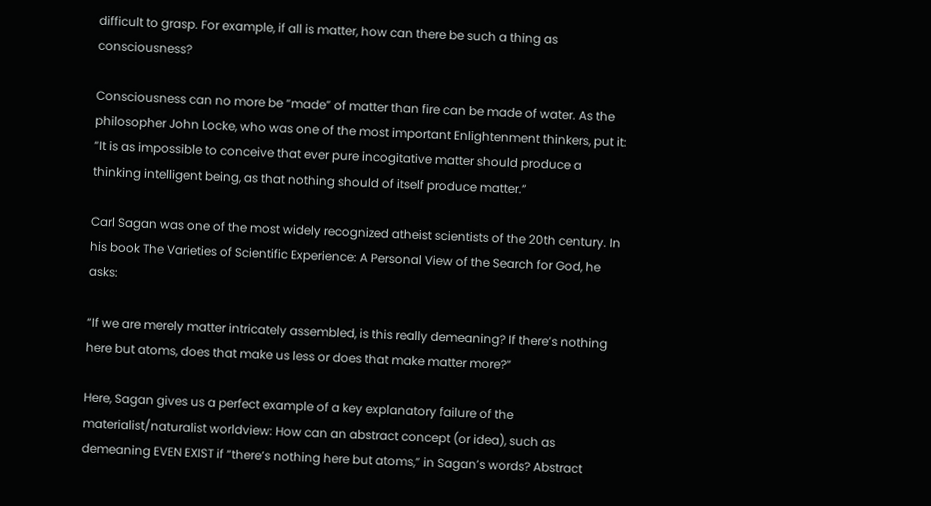difficult to grasp. For example, if all is matter, how can there be such a thing as consciousness?

Consciousness can no more be “made” of matter than fire can be made of water. As the philosopher John Locke, who was one of the most important Enlightenment thinkers, put it: “It is as impossible to conceive that ever pure incogitative matter should produce a thinking intelligent being, as that nothing should of itself produce matter.”

Carl Sagan was one of the most widely recognized atheist scientists of the 20th century. In his book The Varieties of Scientific Experience: A Personal View of the Search for God, he asks:

“If we are merely matter intricately assembled, is this really demeaning? If there’s nothing here but atoms, does that make us less or does that make matter more?”

Here, Sagan gives us a perfect example of a key explanatory failure of the materialist/naturalist worldview: How can an abstract concept (or idea), such as demeaning EVEN EXIST if “there’s nothing here but atoms,” in Sagan’s words? Abstract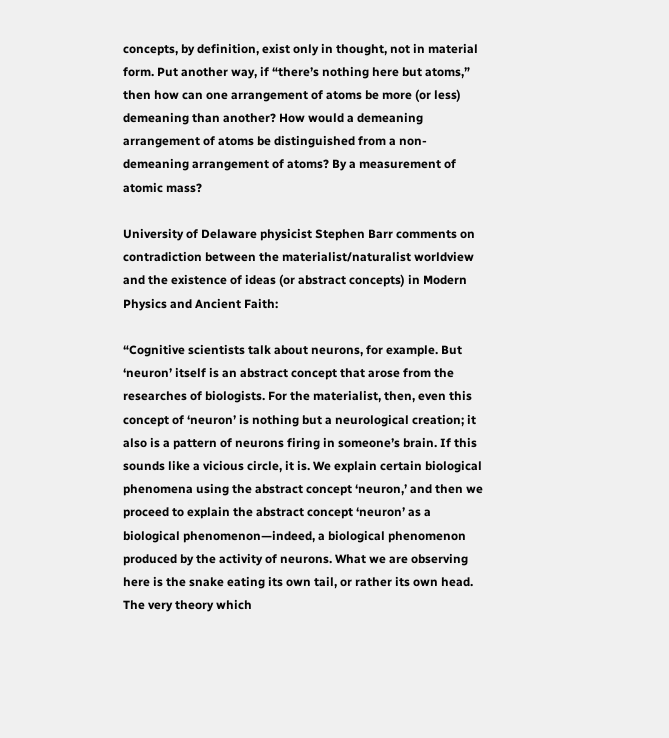concepts, by definition, exist only in thought, not in material form. Put another way, if “there’s nothing here but atoms,” then how can one arrangement of atoms be more (or less) demeaning than another? How would a demeaning arrangement of atoms be distinguished from a non-demeaning arrangement of atoms? By a measurement of atomic mass?

University of Delaware physicist Stephen Barr comments on contradiction between the materialist/naturalist worldview and the existence of ideas (or abstract concepts) in Modern Physics and Ancient Faith:

“Cognitive scientists talk about neurons, for example. But ‘neuron’ itself is an abstract concept that arose from the researches of biologists. For the materialist, then, even this concept of ‘neuron’ is nothing but a neurological creation; it also is a pattern of neurons firing in someone’s brain. If this sounds like a vicious circle, it is. We explain certain biological phenomena using the abstract concept ‘neuron,’ and then we proceed to explain the abstract concept ‘neuron’ as a biological phenomenon—indeed, a biological phenomenon produced by the activity of neurons. What we are observing here is the snake eating its own tail, or rather its own head. The very theory which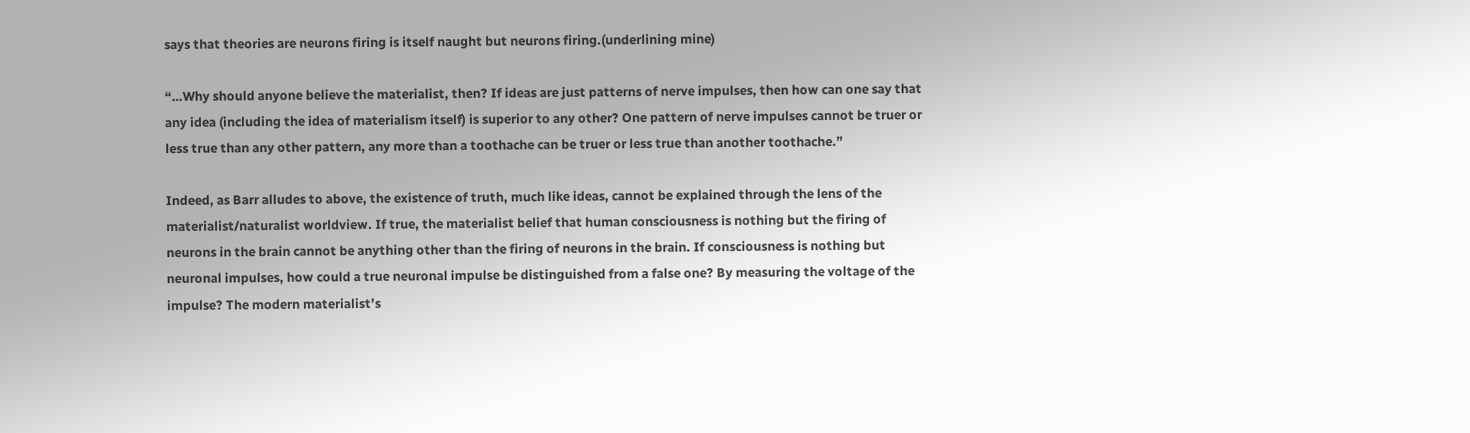says that theories are neurons firing is itself naught but neurons firing.(underlining mine)

“…Why should anyone believe the materialist, then? If ideas are just patterns of nerve impulses, then how can one say that any idea (including the idea of materialism itself) is superior to any other? One pattern of nerve impulses cannot be truer or less true than any other pattern, any more than a toothache can be truer or less true than another toothache.”

Indeed, as Barr alludes to above, the existence of truth, much like ideas, cannot be explained through the lens of the materialist/naturalist worldview. If true, the materialist belief that human consciousness is nothing but the firing of neurons in the brain cannot be anything other than the firing of neurons in the brain. If consciousness is nothing but neuronal impulses, how could a true neuronal impulse be distinguished from a false one? By measuring the voltage of the impulse? The modern materialist’s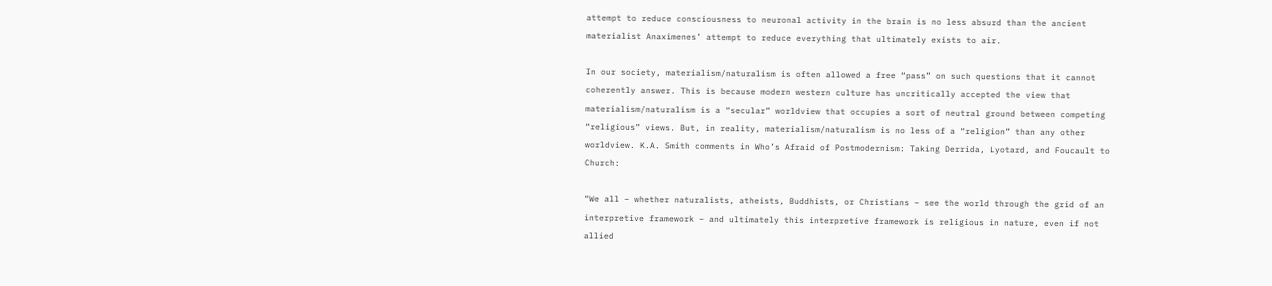attempt to reduce consciousness to neuronal activity in the brain is no less absurd than the ancient materialist Anaximenes’ attempt to reduce everything that ultimately exists to air.

In our society, materialism/naturalism is often allowed a free “pass” on such questions that it cannot coherently answer. This is because modern western culture has uncritically accepted the view that materialism/naturalism is a “secular” worldview that occupies a sort of neutral ground between competing “religious” views. But, in reality, materialism/naturalism is no less of a “religion” than any other worldview. K.A. Smith comments in Who’s Afraid of Postmodernism: Taking Derrida, Lyotard, and Foucault to Church:

“We all – whether naturalists, atheists, Buddhists, or Christians – see the world through the grid of an interpretive framework – and ultimately this interpretive framework is religious in nature, even if not allied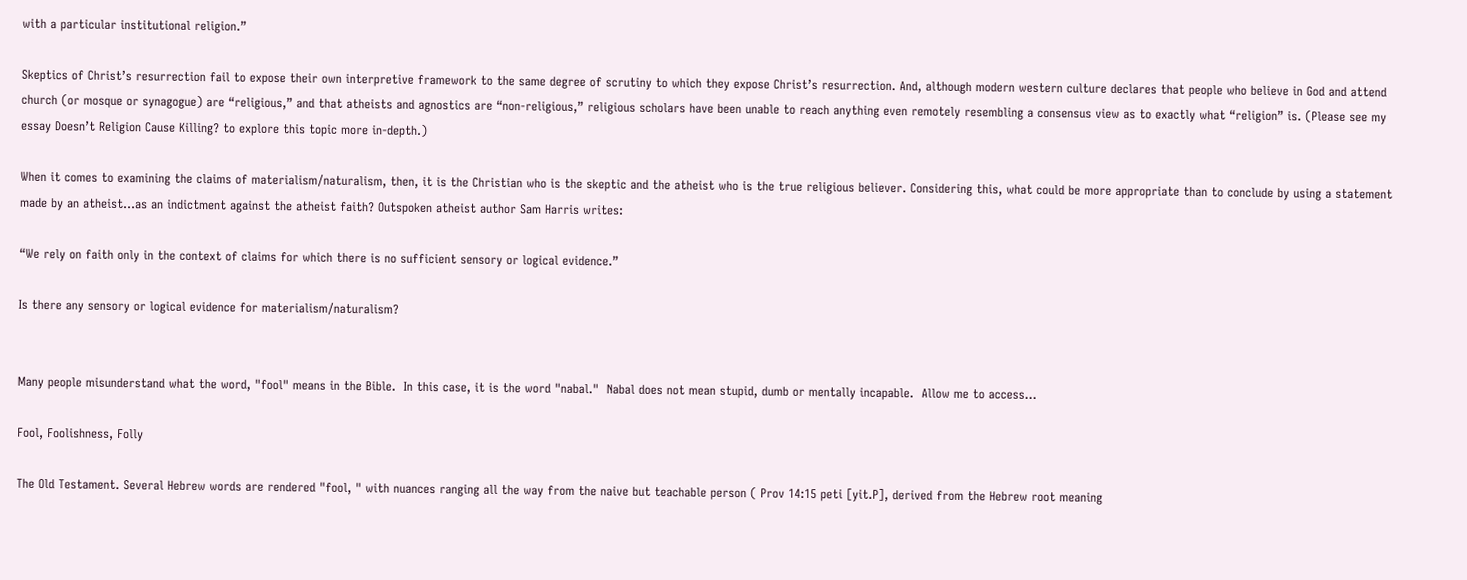with a particular institutional religion.”

Skeptics of Christ’s resurrection fail to expose their own interpretive framework to the same degree of scrutiny to which they expose Christ’s resurrection. And, although modern western culture declares that people who believe in God and attend church (or mosque or synagogue) are “religious,” and that atheists and agnostics are “non-religious,” religious scholars have been unable to reach anything even remotely resembling a consensus view as to exactly what “religion” is. (Please see my essay Doesn’t Religion Cause Killing? to explore this topic more in-depth.)

When it comes to examining the claims of materialism/naturalism, then, it is the Christian who is the skeptic and the atheist who is the true religious believer. Considering this, what could be more appropriate than to conclude by using a statement made by an atheist…as an indictment against the atheist faith? Outspoken atheist author Sam Harris writes:

“We rely on faith only in the context of claims for which there is no sufficient sensory or logical evidence.”

Is there any sensory or logical evidence for materialism/naturalism?


Many people misunderstand what the word, "fool" means in the Bible.  In this case, it is the word "nabal."  Nabal does not mean stupid, dumb or mentally incapable.  Allow me to access...

Fool, Foolishness, Folly

The Old Testament. Several Hebrew words are rendered "fool, " with nuances ranging all the way from the naive but teachable person ( Prov 14:15 peti [yit.P], derived from the Hebrew root meaning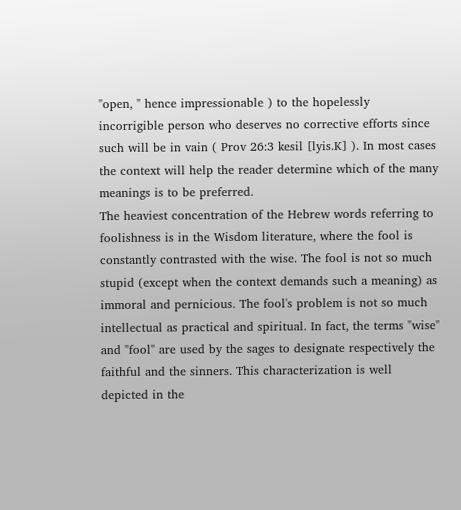"open, " hence impressionable ) to the hopelessly incorrigible person who deserves no corrective efforts since such will be in vain ( Prov 26:3 kesil [lyis.K] ). In most cases the context will help the reader determine which of the many meanings is to be preferred.
The heaviest concentration of the Hebrew words referring to foolishness is in the Wisdom literature, where the fool is constantly contrasted with the wise. The fool is not so much stupid (except when the context demands such a meaning) as immoral and pernicious. The fool's problem is not so much intellectual as practical and spiritual. In fact, the terms "wise" and "fool" are used by the sages to designate respectively the faithful and the sinners. This characterization is well depicted in the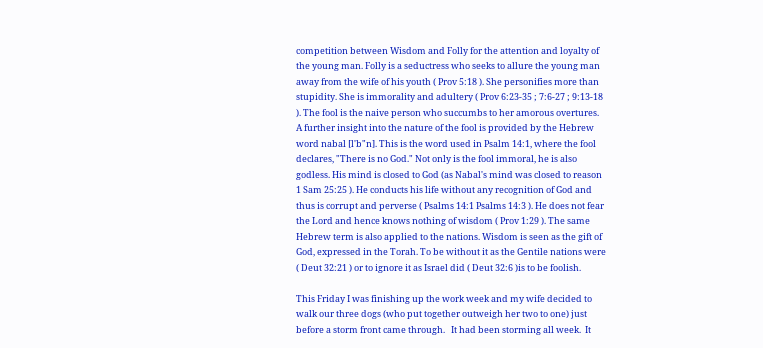competition between Wisdom and Folly for the attention and loyalty of the young man. Folly is a seductress who seeks to allure the young man away from the wife of his youth ( Prov 5:18 ). She personifies more than stupidity. She is immorality and adultery ( Prov 6:23-35 ; 7:6-27 ; 9:13-18 ). The fool is the naive person who succumbs to her amorous overtures.
A further insight into the nature of the fool is provided by the Hebrew word nabal [l'b"n]. This is the word used in Psalm 14:1, where the fool declares, "There is no God." Not only is the fool immoral, he is also godless. His mind is closed to God (as Nabal's mind was closed to reason 1 Sam 25:25 ). He conducts his life without any recognition of God and thus is corrupt and perverse ( Psalms 14:1 Psalms 14:3 ). He does not fear the Lord and hence knows nothing of wisdom ( Prov 1:29 ). The same Hebrew term is also applied to the nations. Wisdom is seen as the gift of God, expressed in the Torah. To be without it as the Gentile nations were ( Deut 32:21 ) or to ignore it as Israel did ( Deut 32:6 )is to be foolish.

This Friday I was finishing up the work week and my wife decided to walk our three dogs (who put together outweigh her two to one) just before a storm front came through.   It had been storming all week.  It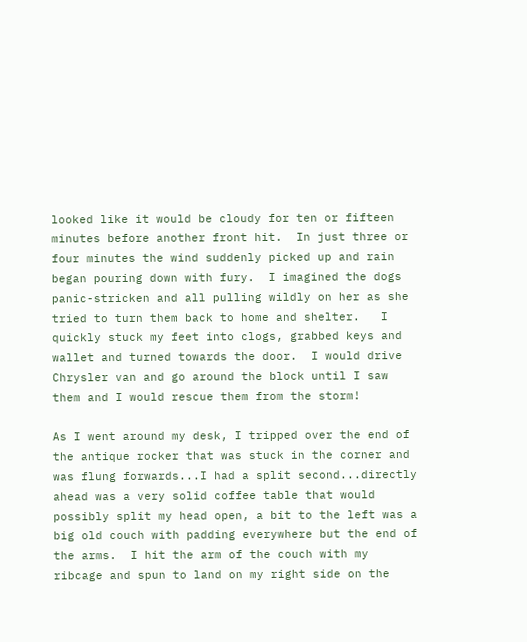looked like it would be cloudy for ten or fifteen minutes before another front hit.  In just three or four minutes the wind suddenly picked up and rain began pouring down with fury.  I imagined the dogs panic-stricken and all pulling wildly on her as she tried to turn them back to home and shelter.   I quickly stuck my feet into clogs, grabbed keys and wallet and turned towards the door.  I would drive Chrysler van and go around the block until I saw them and I would rescue them from the storm!

As I went around my desk, I tripped over the end of the antique rocker that was stuck in the corner and was flung forwards...I had a split second...directly ahead was a very solid coffee table that would possibly split my head open, a bit to the left was a big old couch with padding everywhere but the end of the arms.  I hit the arm of the couch with my ribcage and spun to land on my right side on the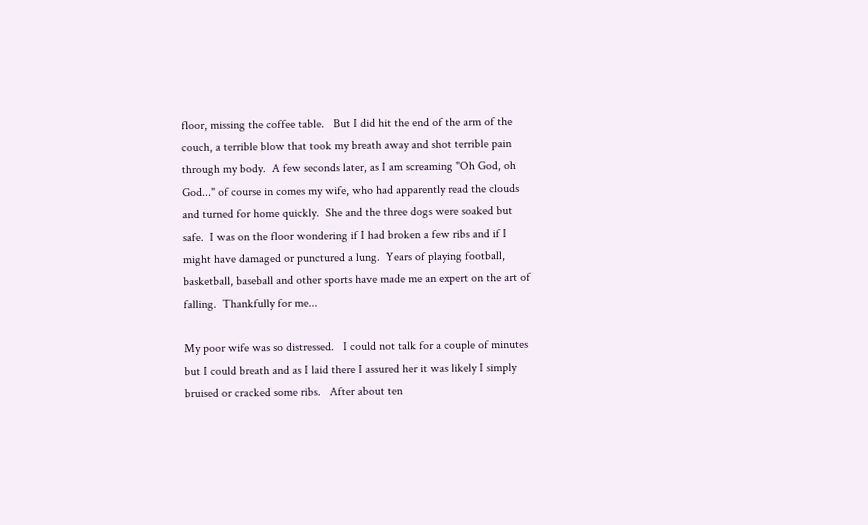floor, missing the coffee table.   But I did hit the end of the arm of the couch, a terrible blow that took my breath away and shot terrible pain through my body.  A few seconds later, as I am screaming "Oh God, oh God..." of course in comes my wife, who had apparently read the clouds and turned for home quickly.  She and the three dogs were soaked but safe.  I was on the floor wondering if I had broken a few ribs and if I might have damaged or punctured a lung.  Years of playing football, basketball, baseball and other sports have made me an expert on the art of falling.  Thankfully for me...

My poor wife was so distressed.   I could not talk for a couple of minutes but I could breath and as I laid there I assured her it was likely I simply bruised or cracked some ribs.   After about ten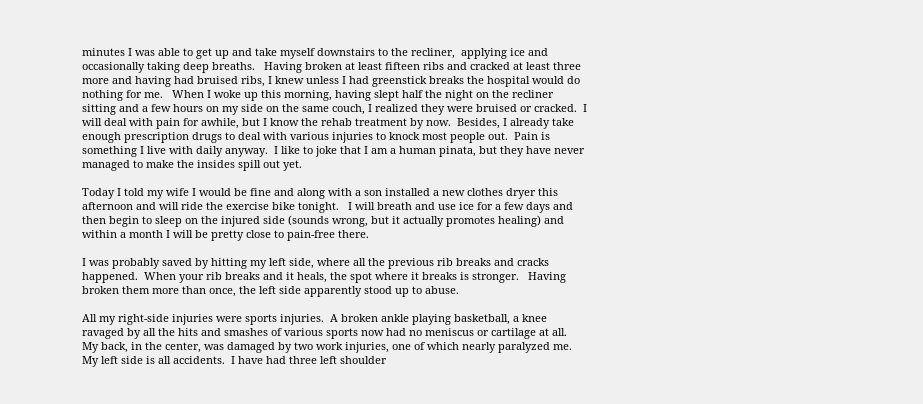minutes I was able to get up and take myself downstairs to the recliner,  applying ice and occasionally taking deep breaths.   Having broken at least fifteen ribs and cracked at least three more and having had bruised ribs, I knew unless I had greenstick breaks the hospital would do nothing for me.   When I woke up this morning, having slept half the night on the recliner sitting and a few hours on my side on the same couch, I realized they were bruised or cracked.  I will deal with pain for awhile, but I know the rehab treatment by now.  Besides, I already take enough prescription drugs to deal with various injuries to knock most people out.  Pain is something I live with daily anyway.  I like to joke that I am a human pinata, but they have never managed to make the insides spill out yet.

Today I told my wife I would be fine and along with a son installed a new clothes dryer this afternoon and will ride the exercise bike tonight.   I will breath and use ice for a few days and then begin to sleep on the injured side (sounds wrong, but it actually promotes healing) and within a month I will be pretty close to pain-free there.

I was probably saved by hitting my left side, where all the previous rib breaks and cracks happened.  When your rib breaks and it heals, the spot where it breaks is stronger.   Having broken them more than once, the left side apparently stood up to abuse.

All my right-side injuries were sports injuries.  A broken ankle playing basketball, a knee ravaged by all the hits and smashes of various sports now had no meniscus or cartilage at all.   My back, in the center, was damaged by two work injuries, one of which nearly paralyzed me.   My left side is all accidents.  I have had three left shoulder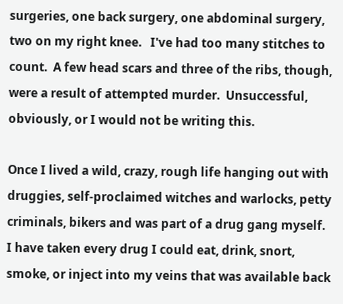surgeries, one back surgery, one abdominal surgery,  two on my right knee.   I've had too many stitches to count.  A few head scars and three of the ribs, though, were a result of attempted murder.  Unsuccessful, obviously, or I would not be writing this.

Once I lived a wild, crazy, rough life hanging out with druggies, self-proclaimed witches and warlocks, petty criminals, bikers and was part of a drug gang myself.   I have taken every drug I could eat, drink, snort, smoke, or inject into my veins that was available back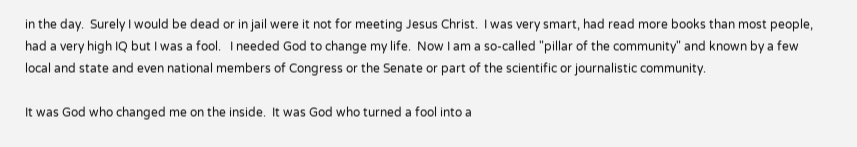in the day.  Surely I would be dead or in jail were it not for meeting Jesus Christ.  I was very smart, had read more books than most people, had a very high IQ but I was a fool.   I needed God to change my life.  Now I am a so-called "pillar of the community" and known by a few local and state and even national members of Congress or the Senate or part of the scientific or journalistic community.

It was God who changed me on the inside.  It was God who turned a fool into a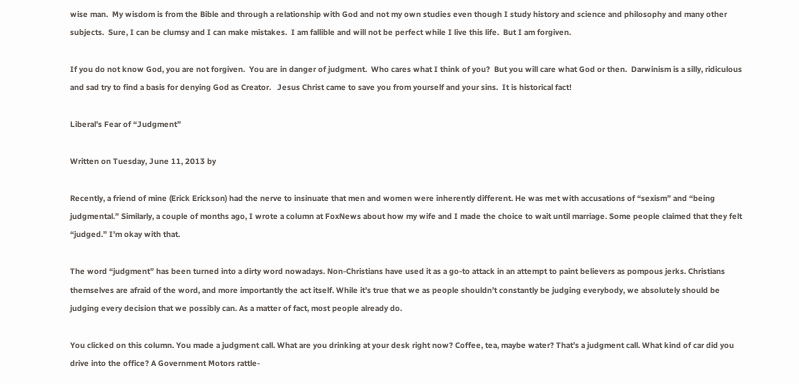wise man.  My wisdom is from the Bible and through a relationship with God and not my own studies even though I study history and science and philosophy and many other subjects.  Sure, I can be clumsy and I can make mistakes.  I am fallible and will not be perfect while I live this life.  But I am forgiven.

If you do not know God, you are not forgiven.  You are in danger of judgment.  Who cares what I think of you?  But you will care what God or then.  Darwinism is a silly, ridiculous and sad try to find a basis for denying God as Creator.   Jesus Christ came to save you from yourself and your sins.  It is historical fact!

Liberal’s Fear of “Judgment”

Written on Tuesday, June 11, 2013 by

Recently, a friend of mine (Erick Erickson) had the nerve to insinuate that men and women were inherently different. He was met with accusations of “sexism” and “being judgmental.” Similarly, a couple of months ago, I wrote a column at FoxNews about how my wife and I made the choice to wait until marriage. Some people claimed that they felt “judged.” I’m okay with that.

The word “judgment” has been turned into a dirty word nowadays. Non-Christians have used it as a go-to attack in an attempt to paint believers as pompous jerks. Christians themselves are afraid of the word, and more importantly the act itself. While it’s true that we as people shouldn’t constantly be judging everybody, we absolutely should be judging every decision that we possibly can. As a matter of fact, most people already do.

You clicked on this column. You made a judgment call. What are you drinking at your desk right now? Coffee, tea, maybe water? That’s a judgment call. What kind of car did you drive into the office? A Government Motors rattle-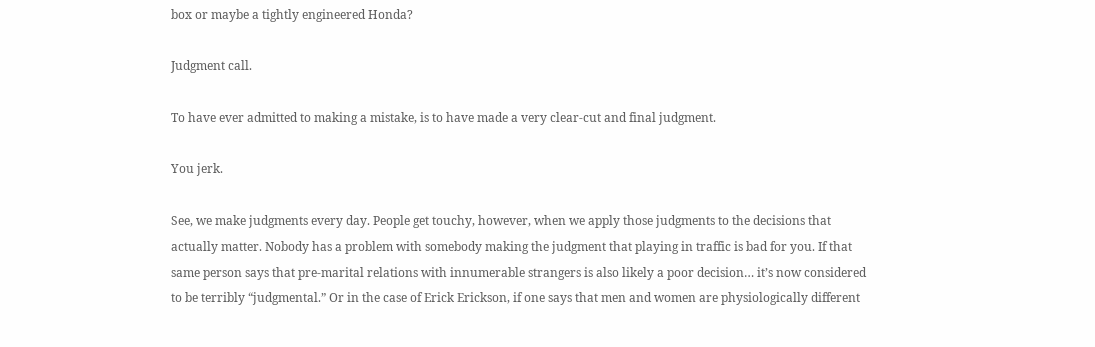box or maybe a tightly engineered Honda?

Judgment call.

To have ever admitted to making a mistake, is to have made a very clear-cut and final judgment.

You jerk.

See, we make judgments every day. People get touchy, however, when we apply those judgments to the decisions that actually matter. Nobody has a problem with somebody making the judgment that playing in traffic is bad for you. If that same person says that pre-marital relations with innumerable strangers is also likely a poor decision… it’s now considered to be terribly “judgmental.” Or in the case of Erick Erickson, if one says that men and women are physiologically different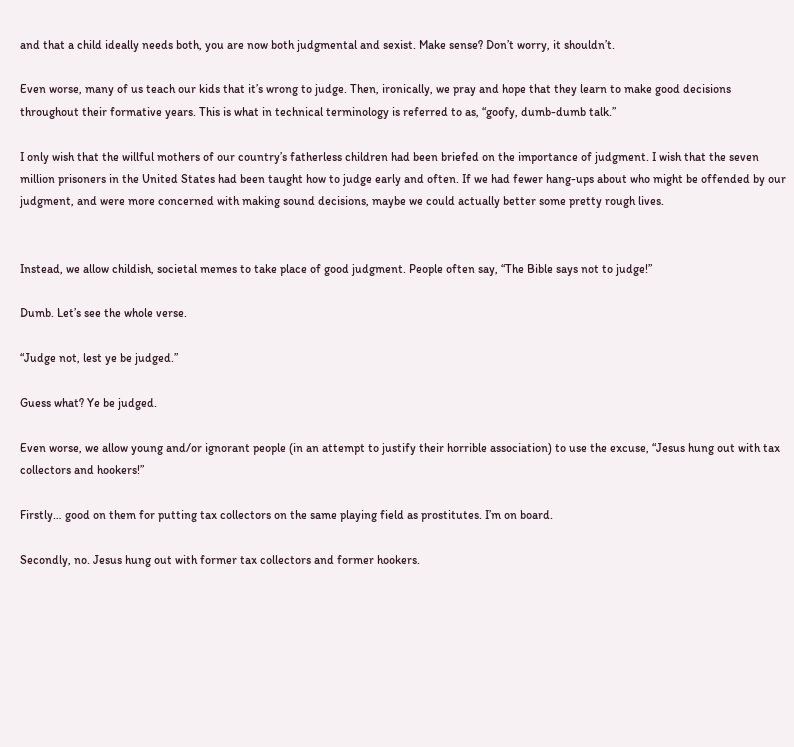and that a child ideally needs both, you are now both judgmental and sexist. Make sense? Don’t worry, it shouldn’t.

Even worse, many of us teach our kids that it’s wrong to judge. Then, ironically, we pray and hope that they learn to make good decisions throughout their formative years. This is what in technical terminology is referred to as, “goofy, dumb-dumb talk.”

I only wish that the willful mothers of our country’s fatherless children had been briefed on the importance of judgment. I wish that the seven million prisoners in the United States had been taught how to judge early and often. If we had fewer hang-ups about who might be offended by our judgment, and were more concerned with making sound decisions, maybe we could actually better some pretty rough lives.


Instead, we allow childish, societal memes to take place of good judgment. People often say, “The Bible says not to judge!”

Dumb. Let’s see the whole verse.

“Judge not, lest ye be judged.”

Guess what? Ye be judged.

Even worse, we allow young and/or ignorant people (in an attempt to justify their horrible association) to use the excuse, “Jesus hung out with tax collectors and hookers!”

Firstly… good on them for putting tax collectors on the same playing field as prostitutes. I’m on board.

Secondly, no. Jesus hung out with former tax collectors and former hookers.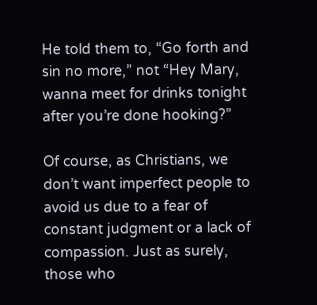He told them to, “Go forth and sin no more,” not “Hey Mary, wanna meet for drinks tonight after you’re done hooking?”

Of course, as Christians, we don’t want imperfect people to avoid us due to a fear of constant judgment or a lack of compassion. Just as surely, those who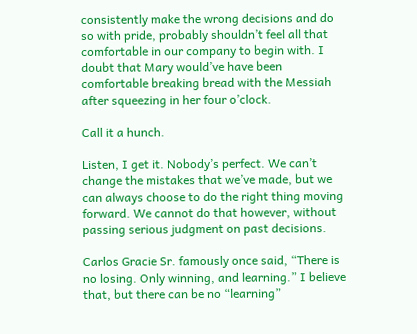consistently make the wrong decisions and do so with pride, probably shouldn’t feel all that comfortable in our company to begin with. I doubt that Mary would’ve have been comfortable breaking bread with the Messiah after squeezing in her four o’clock.

Call it a hunch.

Listen, I get it. Nobody’s perfect. We can’t change the mistakes that we’ve made, but we can always choose to do the right thing moving forward. We cannot do that however, without passing serious judgment on past decisions.

Carlos Gracie Sr. famously once said, “There is no losing. Only winning, and learning.” I believe that, but there can be no “learning”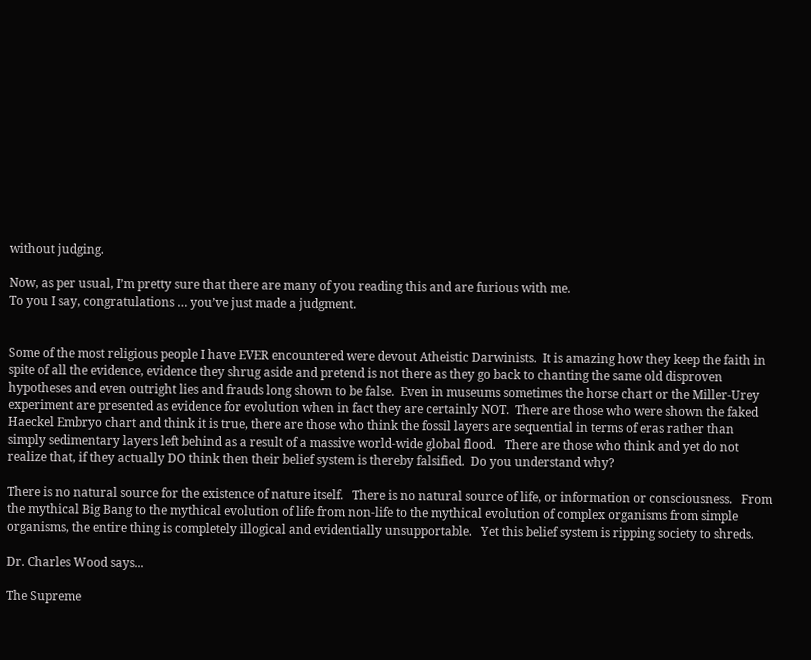without judging.

Now, as per usual, I’m pretty sure that there are many of you reading this and are furious with me.
To you I say, congratulations … you’ve just made a judgment.


Some of the most religious people I have EVER encountered were devout Atheistic Darwinists.  It is amazing how they keep the faith in spite of all the evidence, evidence they shrug aside and pretend is not there as they go back to chanting the same old disproven hypotheses and even outright lies and frauds long shown to be false.  Even in museums sometimes the horse chart or the Miller-Urey experiment are presented as evidence for evolution when in fact they are certainly NOT.  There are those who were shown the faked Haeckel Embryo chart and think it is true, there are those who think the fossil layers are sequential in terms of eras rather than simply sedimentary layers left behind as a result of a massive world-wide global flood.   There are those who think and yet do not realize that, if they actually DO think then their belief system is thereby falsified.  Do you understand why?

There is no natural source for the existence of nature itself.   There is no natural source of life, or information or consciousness.   From the mythical Big Bang to the mythical evolution of life from non-life to the mythical evolution of complex organisms from simple organisms, the entire thing is completely illogical and evidentially unsupportable.   Yet this belief system is ripping society to shreds.

Dr. Charles Wood says...

The Supreme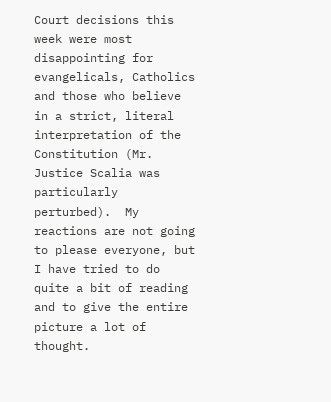Court decisions this week were most disappointing for evangelicals, Catholics and those who believe in a strict, literal interpretation of the Constitution (Mr. Justice Scalia was particularly perturbed).  My reactions are not going to please everyone, but I have tried to do quite a bit of reading and to give the entire picture a lot of thought.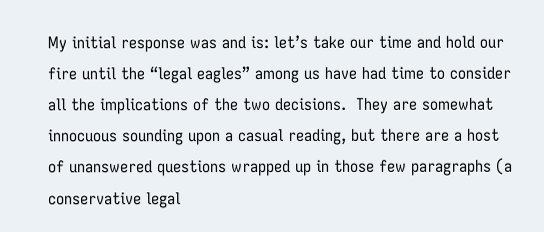My initial response was and is: let’s take our time and hold our fire until the “legal eagles” among us have had time to consider all the implications of the two decisions.  They are somewhat innocuous sounding upon a casual reading, but there are a host of unanswered questions wrapped up in those few paragraphs (a conservative legal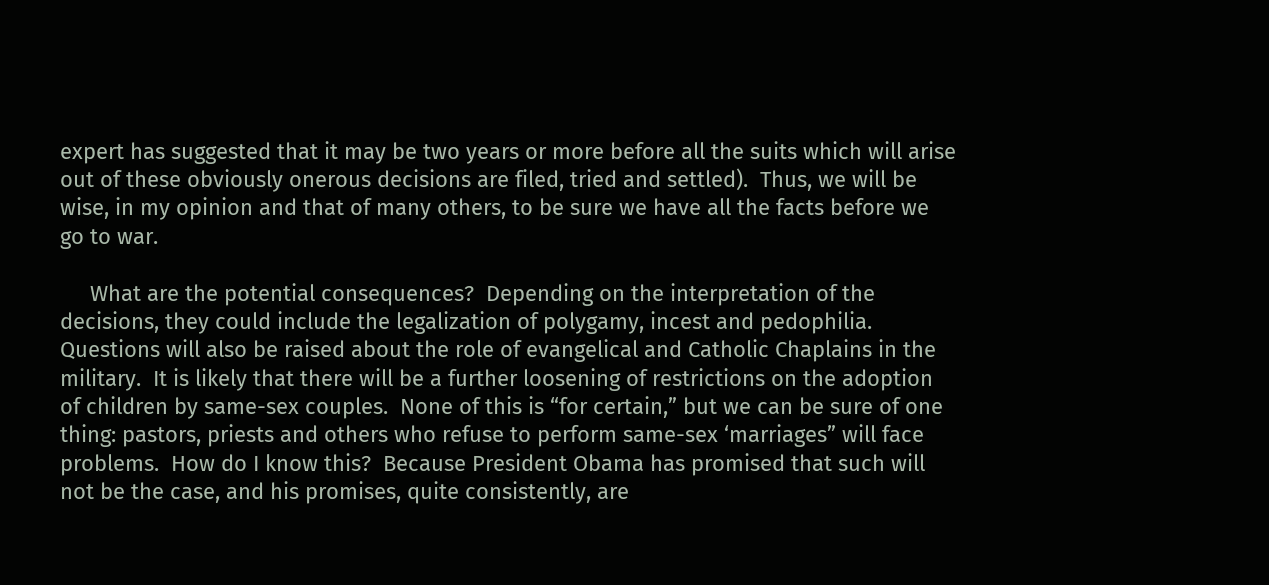expert has suggested that it may be two years or more before all the suits which will arise out of these obviously onerous decisions are filed, tried and settled).  Thus, we will be wise, in my opinion and that of many others, to be sure we have all the facts before we go to war.

     What are the potential consequences?  Depending on the interpretation of the decisions, they could include the legalization of polygamy, incest and pedophilia.  Questions will also be raised about the role of evangelical and Catholic Chaplains in the military.  It is likely that there will be a further loosening of restrictions on the adoption of children by same-sex couples.  None of this is “for certain,” but we can be sure of one thing: pastors, priests and others who refuse to perform same-sex ‘marriages” will face problems.  How do I know this?  Because President Obama has promised that such will not be the case, and his promises, quite consistently, are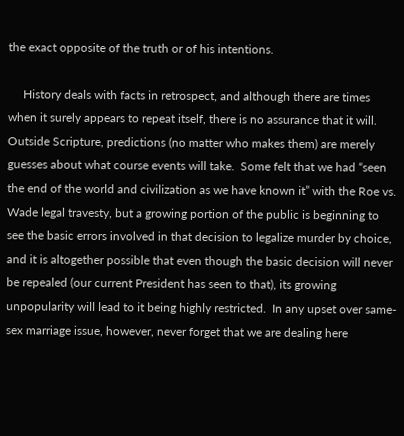the exact opposite of the truth or of his intentions.

     History deals with facts in retrospect, and although there are times when it surely appears to repeat itself, there is no assurance that it will.  Outside Scripture, predictions (no matter who makes them) are merely guesses about what course events will take.  Some felt that we had “seen the end of the world and civilization as we have known it” with the Roe vs. Wade legal travesty, but a growing portion of the public is beginning to see the basic errors involved in that decision to legalize murder by choice, and it is altogether possible that even though the basic decision will never be repealed (our current President has seen to that), its growing unpopularity will lead to it being highly restricted.  In any upset over same-sex marriage issue, however, never forget that we are dealing here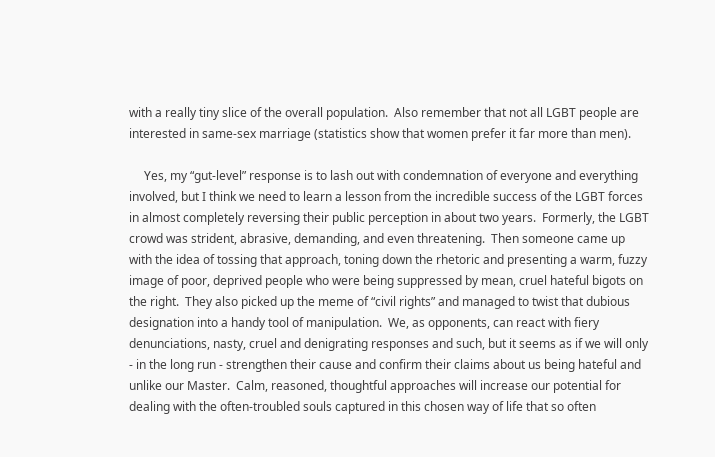with a really tiny slice of the overall population.  Also remember that not all LGBT people are interested in same-sex marriage (statistics show that women prefer it far more than men).

     Yes, my “gut-level” response is to lash out with condemnation of everyone and everything involved, but I think we need to learn a lesson from the incredible success of the LGBT forces in almost completely reversing their public perception in about two years.  Formerly, the LGBT crowd was strident, abrasive, demanding, and even threatening.  Then someone came up with the idea of tossing that approach, toning down the rhetoric and presenting a warm, fuzzy image of poor, deprived people who were being suppressed by mean, cruel hateful bigots on the right.  They also picked up the meme of “civil rights” and managed to twist that dubious designation into a handy tool of manipulation.  We, as opponents, can react with fiery denunciations, nasty, cruel and denigrating responses and such, but it seems as if we will only - in the long run - strengthen their cause and confirm their claims about us being hateful and unlike our Master.  Calm, reasoned, thoughtful approaches will increase our potential for dealing with the often-troubled souls captured in this chosen way of life that so often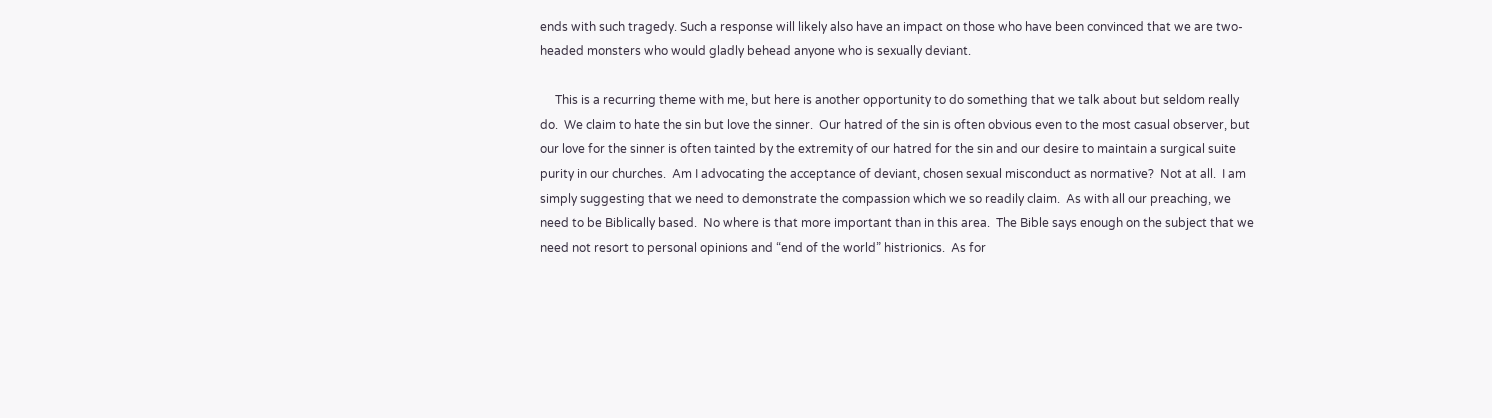ends with such tragedy. Such a response will likely also have an impact on those who have been convinced that we are two-headed monsters who would gladly behead anyone who is sexually deviant.

     This is a recurring theme with me, but here is another opportunity to do something that we talk about but seldom really do.  We claim to hate the sin but love the sinner.  Our hatred of the sin is often obvious even to the most casual observer, but our love for the sinner is often tainted by the extremity of our hatred for the sin and our desire to maintain a surgical suite purity in our churches.  Am I advocating the acceptance of deviant, chosen sexual misconduct as normative?  Not at all.  I am simply suggesting that we need to demonstrate the compassion which we so readily claim.  As with all our preaching, we need to be Biblically based.  No where is that more important than in this area.  The Bible says enough on the subject that we need not resort to personal opinions and “end of the world” histrionics.  As for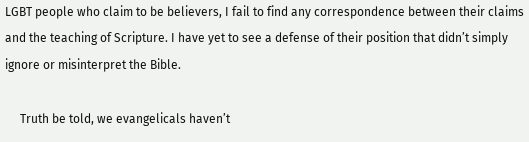LGBT people who claim to be believers, I fail to find any correspondence between their claims and the teaching of Scripture. I have yet to see a defense of their position that didn’t simply ignore or misinterpret the Bible.

     Truth be told, we evangelicals haven’t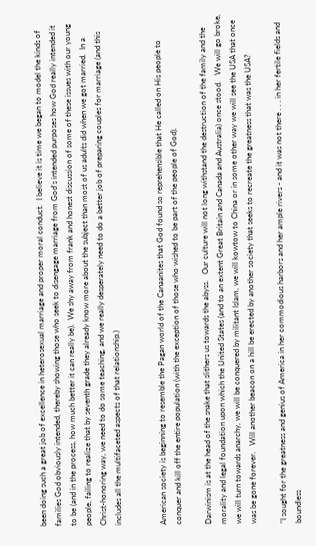been doing such a great job of excellence in heterosexual marriage and proper moral conduct.  I believe it is time we began to model the kinds of families God obviously intended, thereby showing those who seek to disengage marriage from God’s intended purposes how God really intended it to be (and in the process, how much better it can really be).  We shy away from frank and honest discussion of some of these issues with our young people, failing to realize that by seventh grade they already know more about the subject than most of us adults did when we got married.  In a Christ-honoring way, we need to do some teaching, and we really desperately need to do a better job of preparing couples for marriage (and this includes all the multifaceted aspects of that relationship.)


American society is beginning to resemble the Pagan world of the Canaanites that God found so reprehensible that He called on His people to conquer and kill off the entire population (with the exception of those who wished to be part of the people of God).

Darwinism is at the head of the snake that slithers us towards the abyss.   Our culture will not long withstand the destruction of the family and the morality and legal foundation upon which the United States (and to an extent Great Britain and Canada and Australia) once stood.   We will go broke, we will turn towards anarchy, we will be conquered by militant Islam, we will kowtow to China or in some other way we will see the USA that once was be gone forever.   Will another beacon on a hill be erected by another society that seeks to recreate the greatness that was the USA?

"I sought for the greatness and genius of America in her commodious harbors and her ample rivers - and it was not there . . . in her fertile fields and boundless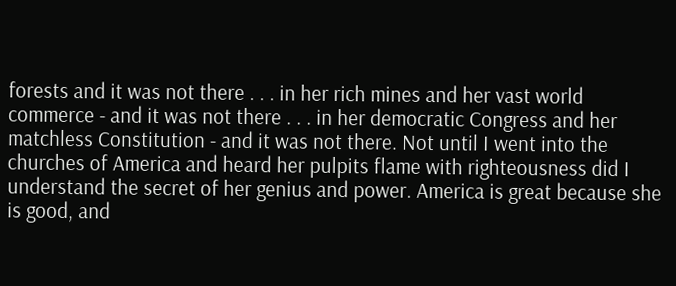forests and it was not there . . . in her rich mines and her vast world commerce - and it was not there . . . in her democratic Congress and her matchless Constitution - and it was not there. Not until I went into the churches of America and heard her pulpits flame with righteousness did I understand the secret of her genius and power. America is great because she is good, and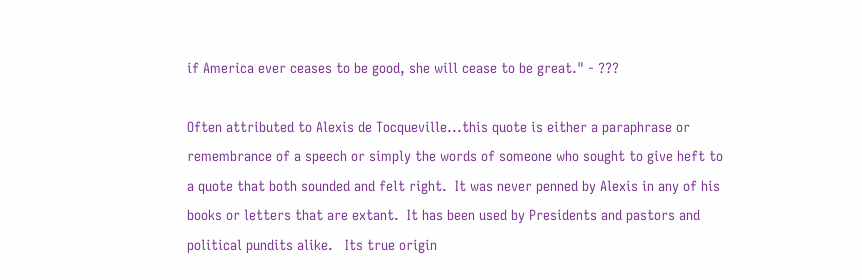if America ever ceases to be good, she will cease to be great." - ???

Often attributed to Alexis de Tocqueville...this quote is either a paraphrase or remembrance of a speech or simply the words of someone who sought to give heft to a quote that both sounded and felt right.  It was never penned by Alexis in any of his books or letters that are extant.  It has been used by Presidents and pastors and political pundits alike.   Its true origin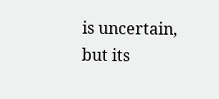is uncertain, but its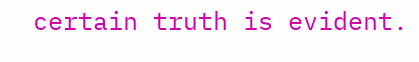certain truth is evident.